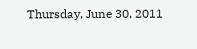Thursday, June 30, 2011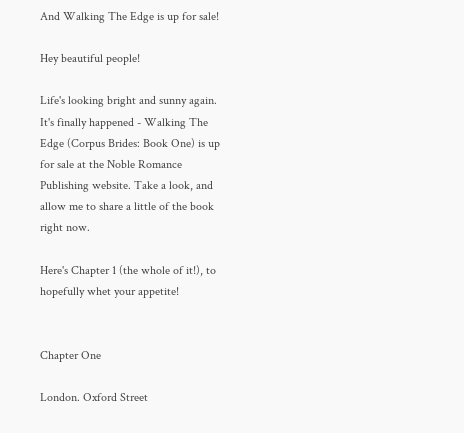And Walking The Edge is up for sale!

Hey beautiful people!

Life's looking bright and sunny again. It's finally happened - Walking The Edge (Corpus Brides: Book One) is up for sale at the Noble Romance Publishing website. Take a look, and allow me to share a little of the book right now.

Here's Chapter 1 (the whole of it!), to hopefully whet your appetite!


Chapter One

London. Oxford Street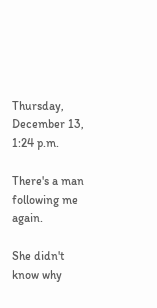Thursday, December 13, 1:24 p.m.

There's a man following me again.

She didn't know why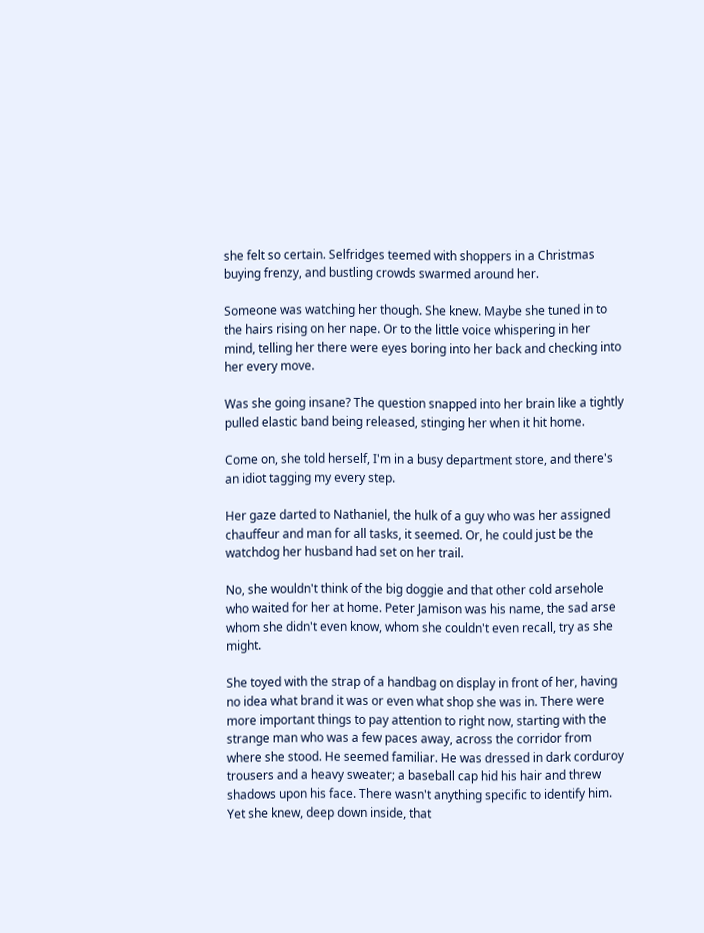she felt so certain. Selfridges teemed with shoppers in a Christmas buying frenzy, and bustling crowds swarmed around her.

Someone was watching her though. She knew. Maybe she tuned in to the hairs rising on her nape. Or to the little voice whispering in her mind, telling her there were eyes boring into her back and checking into her every move.

Was she going insane? The question snapped into her brain like a tightly pulled elastic band being released, stinging her when it hit home.

Come on, she told herself, I'm in a busy department store, and there's an idiot tagging my every step.

Her gaze darted to Nathaniel, the hulk of a guy who was her assigned chauffeur and man for all tasks, it seemed. Or, he could just be the watchdog her husband had set on her trail.

No, she wouldn't think of the big doggie and that other cold arsehole who waited for her at home. Peter Jamison was his name, the sad arse whom she didn't even know, whom she couldn't even recall, try as she might.

She toyed with the strap of a handbag on display in front of her, having no idea what brand it was or even what shop she was in. There were more important things to pay attention to right now, starting with the strange man who was a few paces away, across the corridor from where she stood. He seemed familiar. He was dressed in dark corduroy trousers and a heavy sweater; a baseball cap hid his hair and threw shadows upon his face. There wasn't anything specific to identify him. Yet she knew, deep down inside, that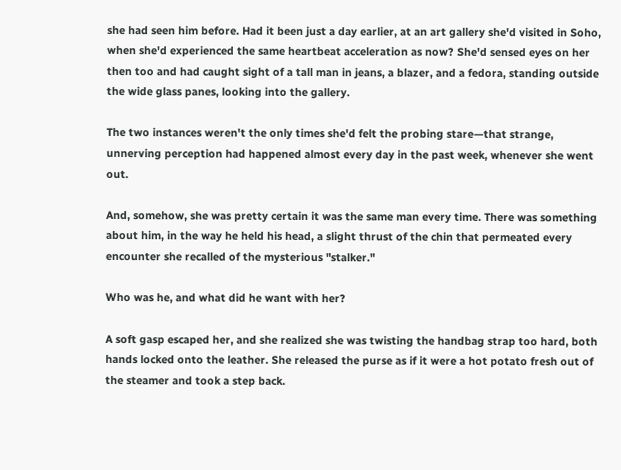she had seen him before. Had it been just a day earlier, at an art gallery she'd visited in Soho, when she'd experienced the same heartbeat acceleration as now? She'd sensed eyes on her then too and had caught sight of a tall man in jeans, a blazer, and a fedora, standing outside the wide glass panes, looking into the gallery.

The two instances weren't the only times she'd felt the probing stare—that strange, unnerving perception had happened almost every day in the past week, whenever she went out.

And, somehow, she was pretty certain it was the same man every time. There was something about him, in the way he held his head, a slight thrust of the chin that permeated every encounter she recalled of the mysterious "stalker."

Who was he, and what did he want with her?

A soft gasp escaped her, and she realized she was twisting the handbag strap too hard, both hands locked onto the leather. She released the purse as if it were a hot potato fresh out of the steamer and took a step back.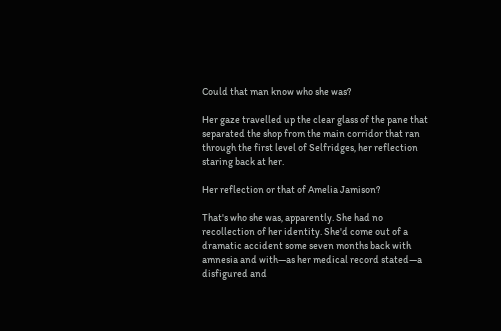Could that man know who she was?

Her gaze travelled up the clear glass of the pane that separated the shop from the main corridor that ran through the first level of Selfridges, her reflection staring back at her.

Her reflection or that of Amelia Jamison?

That's who she was, apparently. She had no recollection of her identity. She'd come out of a dramatic accident some seven months back with amnesia and with—as her medical record stated—a disfigured and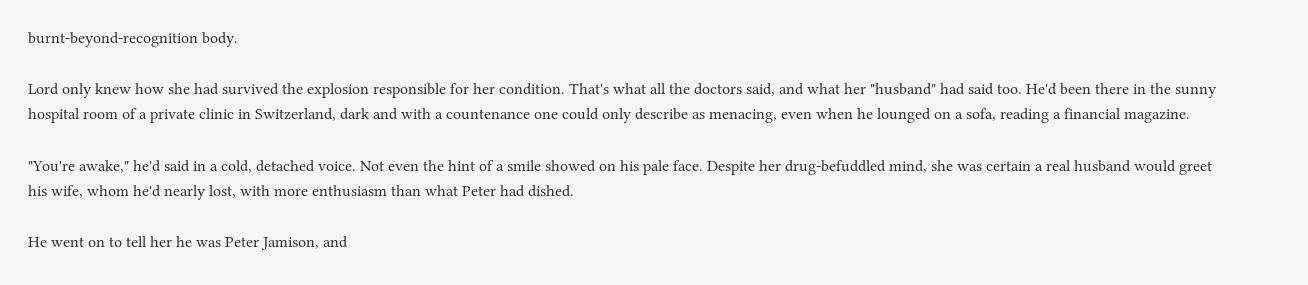burnt-beyond-recognition body.

Lord only knew how she had survived the explosion responsible for her condition. That's what all the doctors said, and what her "husband" had said too. He'd been there in the sunny hospital room of a private clinic in Switzerland, dark and with a countenance one could only describe as menacing, even when he lounged on a sofa, reading a financial magazine.

"You're awake," he'd said in a cold, detached voice. Not even the hint of a smile showed on his pale face. Despite her drug-befuddled mind, she was certain a real husband would greet his wife, whom he'd nearly lost, with more enthusiasm than what Peter had dished.

He went on to tell her he was Peter Jamison, and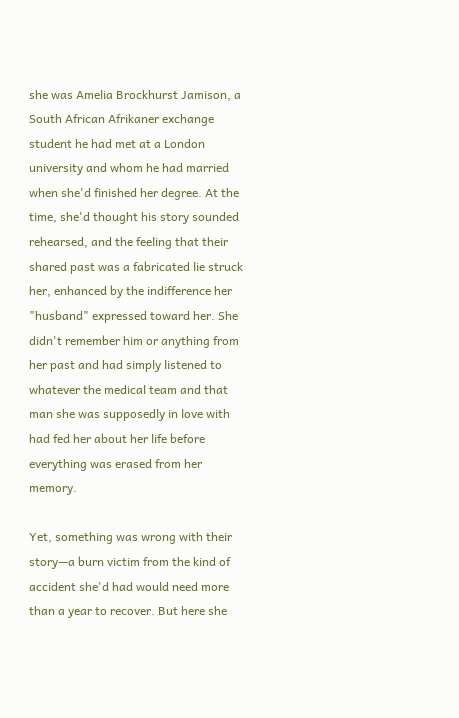she was Amelia Brockhurst Jamison, a South African Afrikaner exchange student he had met at a London university and whom he had married when she'd finished her degree. At the time, she'd thought his story sounded rehearsed, and the feeling that their shared past was a fabricated lie struck her, enhanced by the indifference her "husband" expressed toward her. She didn't remember him or anything from her past and had simply listened to whatever the medical team and that man she was supposedly in love with had fed her about her life before everything was erased from her memory.

Yet, something was wrong with their story—a burn victim from the kind of accident she'd had would need more than a year to recover. But here she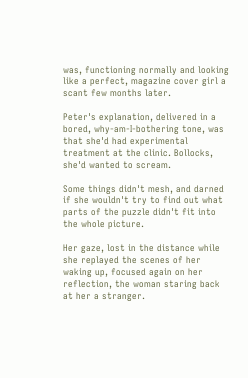was, functioning normally and looking like a perfect, magazine cover girl a scant few months later.

Peter's explanation, delivered in a bored, why-am-I-bothering tone, was that she'd had experimental treatment at the clinic. Bollocks, she'd wanted to scream.

Some things didn't mesh, and darned if she wouldn't try to find out what parts of the puzzle didn't fit into the whole picture.

Her gaze, lost in the distance while she replayed the scenes of her waking up, focused again on her reflection, the woman staring back at her a stranger.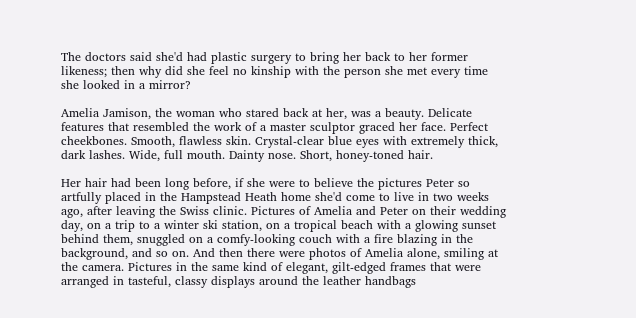The doctors said she'd had plastic surgery to bring her back to her former likeness; then why did she feel no kinship with the person she met every time she looked in a mirror?

Amelia Jamison, the woman who stared back at her, was a beauty. Delicate features that resembled the work of a master sculptor graced her face. Perfect cheekbones. Smooth, flawless skin. Crystal-clear blue eyes with extremely thick, dark lashes. Wide, full mouth. Dainty nose. Short, honey-toned hair.

Her hair had been long before, if she were to believe the pictures Peter so artfully placed in the Hampstead Heath home she'd come to live in two weeks ago, after leaving the Swiss clinic. Pictures of Amelia and Peter on their wedding day, on a trip to a winter ski station, on a tropical beach with a glowing sunset behind them, snuggled on a comfy-looking couch with a fire blazing in the background, and so on. And then there were photos of Amelia alone, smiling at the camera. Pictures in the same kind of elegant, gilt-edged frames that were arranged in tasteful, classy displays around the leather handbags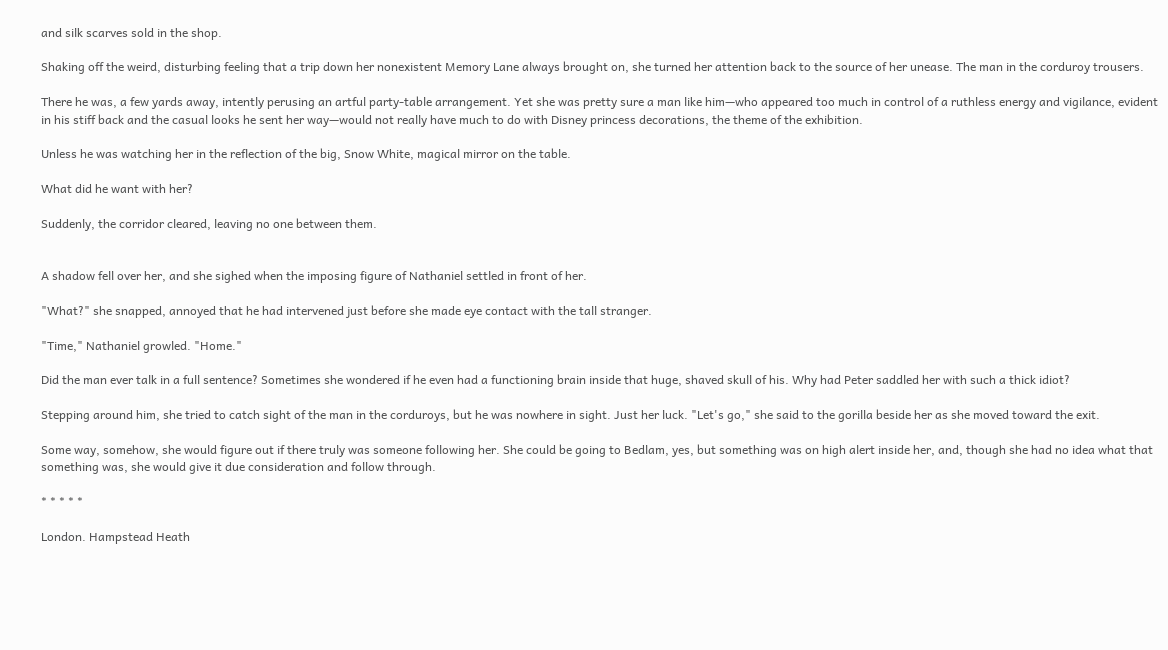and silk scarves sold in the shop.

Shaking off the weird, disturbing feeling that a trip down her nonexistent Memory Lane always brought on, she turned her attention back to the source of her unease. The man in the corduroy trousers.

There he was, a few yards away, intently perusing an artful party-table arrangement. Yet she was pretty sure a man like him—who appeared too much in control of a ruthless energy and vigilance, evident in his stiff back and the casual looks he sent her way—would not really have much to do with Disney princess decorations, the theme of the exhibition.

Unless he was watching her in the reflection of the big, Snow White, magical mirror on the table.

What did he want with her?

Suddenly, the corridor cleared, leaving no one between them.


A shadow fell over her, and she sighed when the imposing figure of Nathaniel settled in front of her.

"What?" she snapped, annoyed that he had intervened just before she made eye contact with the tall stranger.

"Time," Nathaniel growled. "Home."

Did the man ever talk in a full sentence? Sometimes she wondered if he even had a functioning brain inside that huge, shaved skull of his. Why had Peter saddled her with such a thick idiot?

Stepping around him, she tried to catch sight of the man in the corduroys, but he was nowhere in sight. Just her luck. "Let's go," she said to the gorilla beside her as she moved toward the exit.

Some way, somehow, she would figure out if there truly was someone following her. She could be going to Bedlam, yes, but something was on high alert inside her, and, though she had no idea what that something was, she would give it due consideration and follow through.

* * * * *

London. Hampstead Heath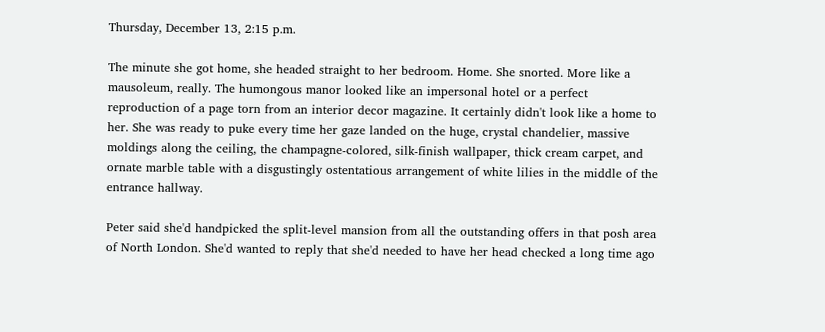Thursday, December 13, 2:15 p.m.

The minute she got home, she headed straight to her bedroom. Home. She snorted. More like a mausoleum, really. The humongous manor looked like an impersonal hotel or a perfect reproduction of a page torn from an interior decor magazine. It certainly didn't look like a home to her. She was ready to puke every time her gaze landed on the huge, crystal chandelier, massive moldings along the ceiling, the champagne-colored, silk-finish wallpaper, thick cream carpet, and ornate marble table with a disgustingly ostentatious arrangement of white lilies in the middle of the entrance hallway.

Peter said she'd handpicked the split-level mansion from all the outstanding offers in that posh area of North London. She'd wanted to reply that she'd needed to have her head checked a long time ago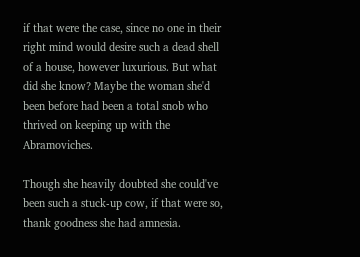if that were the case, since no one in their right mind would desire such a dead shell of a house, however luxurious. But what did she know? Maybe the woman she'd been before had been a total snob who thrived on keeping up with the Abramoviches.

Though she heavily doubted she could've been such a stuck-up cow, if that were so, thank goodness she had amnesia.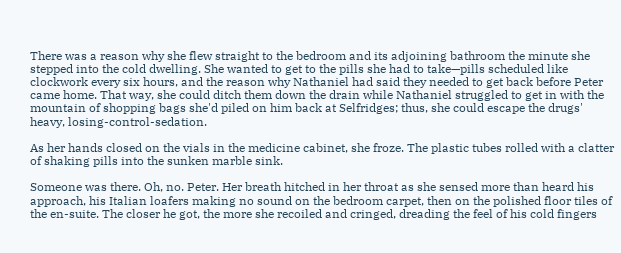There was a reason why she flew straight to the bedroom and its adjoining bathroom the minute she stepped into the cold dwelling. She wanted to get to the pills she had to take—pills scheduled like clockwork every six hours, and the reason why Nathaniel had said they needed to get back before Peter came home. That way, she could ditch them down the drain while Nathaniel struggled to get in with the mountain of shopping bags she'd piled on him back at Selfridges; thus, she could escape the drugs' heavy, losing-control-sedation.

As her hands closed on the vials in the medicine cabinet, she froze. The plastic tubes rolled with a clatter of shaking pills into the sunken marble sink.

Someone was there. Oh, no. Peter. Her breath hitched in her throat as she sensed more than heard his approach, his Italian loafers making no sound on the bedroom carpet, then on the polished floor tiles of the en-suite. The closer he got, the more she recoiled and cringed, dreading the feel of his cold fingers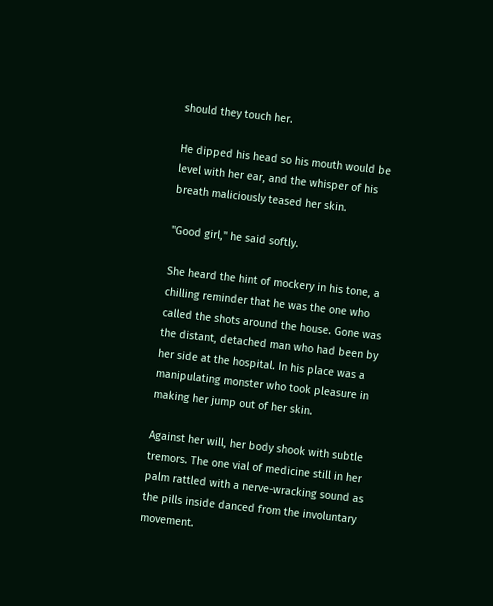should they touch her.

He dipped his head so his mouth would be level with her ear, and the whisper of his breath maliciously teased her skin.

"Good girl," he said softly.

She heard the hint of mockery in his tone, a chilling reminder that he was the one who called the shots around the house. Gone was the distant, detached man who had been by her side at the hospital. In his place was a manipulating monster who took pleasure in making her jump out of her skin.

Against her will, her body shook with subtle tremors. The one vial of medicine still in her palm rattled with a nerve-wracking sound as the pills inside danced from the involuntary movement.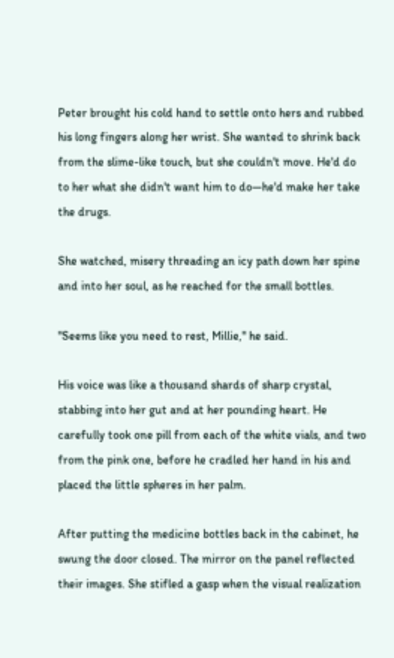Peter brought his cold hand to settle onto hers and rubbed his long fingers along her wrist. She wanted to shrink back from the slime-like touch, but she couldn't move. He'd do to her what she didn't want him to do—he'd make her take the drugs.

She watched, misery threading an icy path down her spine and into her soul, as he reached for the small bottles.

"Seems like you need to rest, Millie," he said.

His voice was like a thousand shards of sharp crystal, stabbing into her gut and at her pounding heart. He carefully took one pill from each of the white vials, and two from the pink one, before he cradled her hand in his and placed the little spheres in her palm.

After putting the medicine bottles back in the cabinet, he swung the door closed. The mirror on the panel reflected their images. She stifled a gasp when the visual realization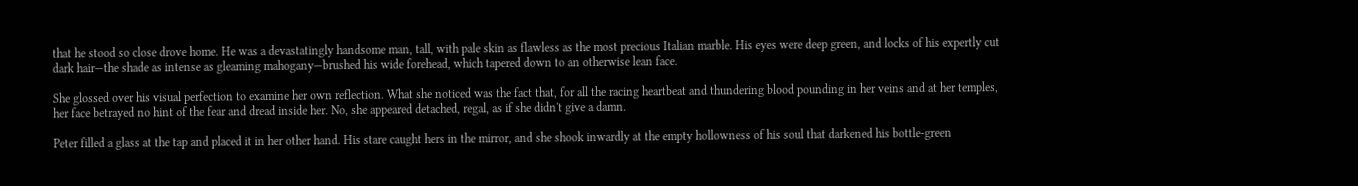that he stood so close drove home. He was a devastatingly handsome man, tall, with pale skin as flawless as the most precious Italian marble. His eyes were deep green, and locks of his expertly cut dark hair—the shade as intense as gleaming mahogany—brushed his wide forehead, which tapered down to an otherwise lean face.

She glossed over his visual perfection to examine her own reflection. What she noticed was the fact that, for all the racing heartbeat and thundering blood pounding in her veins and at her temples, her face betrayed no hint of the fear and dread inside her. No, she appeared detached, regal, as if she didn't give a damn.

Peter filled a glass at the tap and placed it in her other hand. His stare caught hers in the mirror, and she shook inwardly at the empty hollowness of his soul that darkened his bottle-green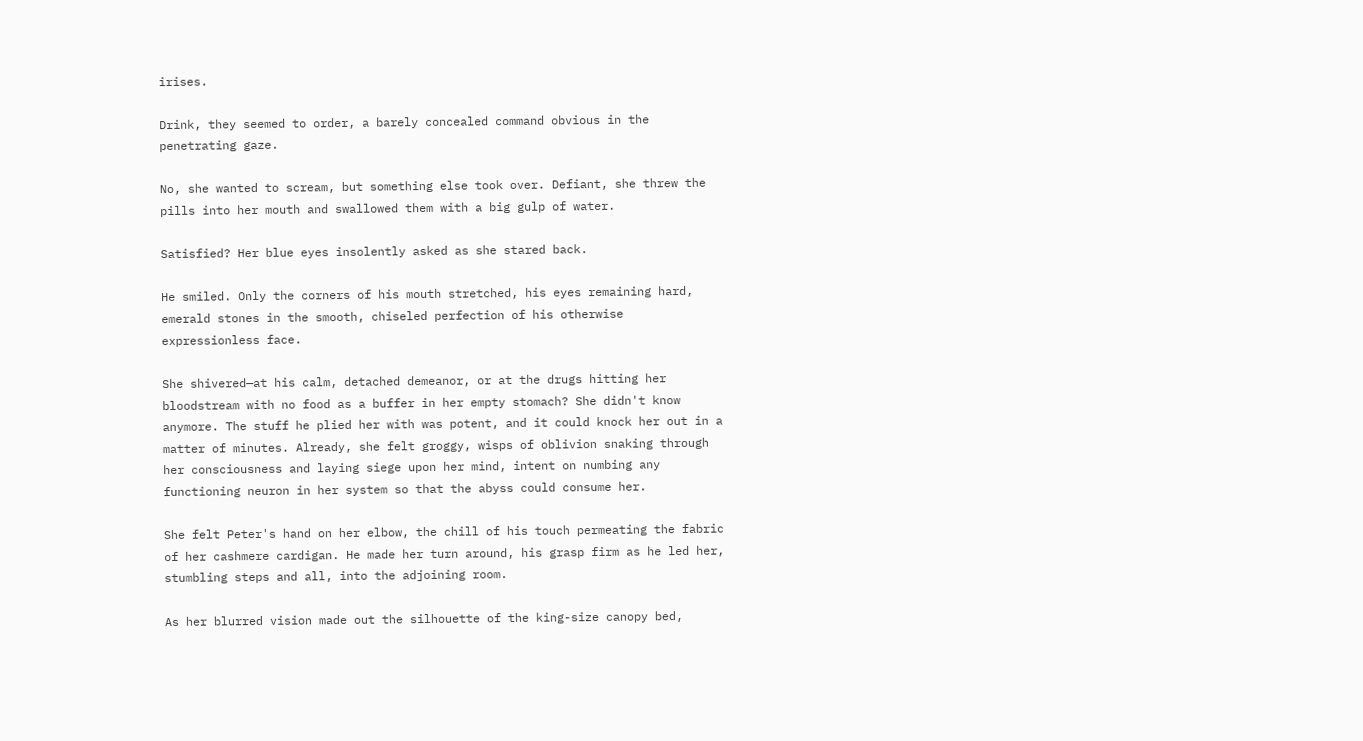irises.

Drink, they seemed to order, a barely concealed command obvious in the penetrating gaze.

No, she wanted to scream, but something else took over. Defiant, she threw the pills into her mouth and swallowed them with a big gulp of water.

Satisfied? Her blue eyes insolently asked as she stared back.

He smiled. Only the corners of his mouth stretched, his eyes remaining hard, emerald stones in the smooth, chiseled perfection of his otherwise expressionless face.

She shivered—at his calm, detached demeanor, or at the drugs hitting her bloodstream with no food as a buffer in her empty stomach? She didn't know anymore. The stuff he plied her with was potent, and it could knock her out in a matter of minutes. Already, she felt groggy, wisps of oblivion snaking through her consciousness and laying siege upon her mind, intent on numbing any functioning neuron in her system so that the abyss could consume her.

She felt Peter's hand on her elbow, the chill of his touch permeating the fabric of her cashmere cardigan. He made her turn around, his grasp firm as he led her, stumbling steps and all, into the adjoining room.

As her blurred vision made out the silhouette of the king-size canopy bed,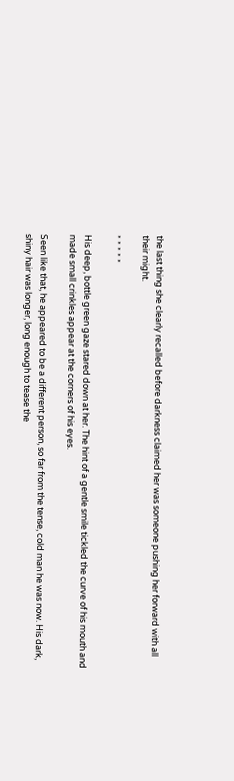the last thing she clearly recalled before darkness claimed her was someone pushing her forward with all their might.

* * * * *

His deep, bottle green gaze stared down at her. The hint of a gentle smile tickled the curve of his mouth and made small crinkles appear at the corners of his eyes.

Seen like that, he appeared to be a different person, so far from the tense, cold man he was now. His dark, shiny hair was longer, long enough to tease the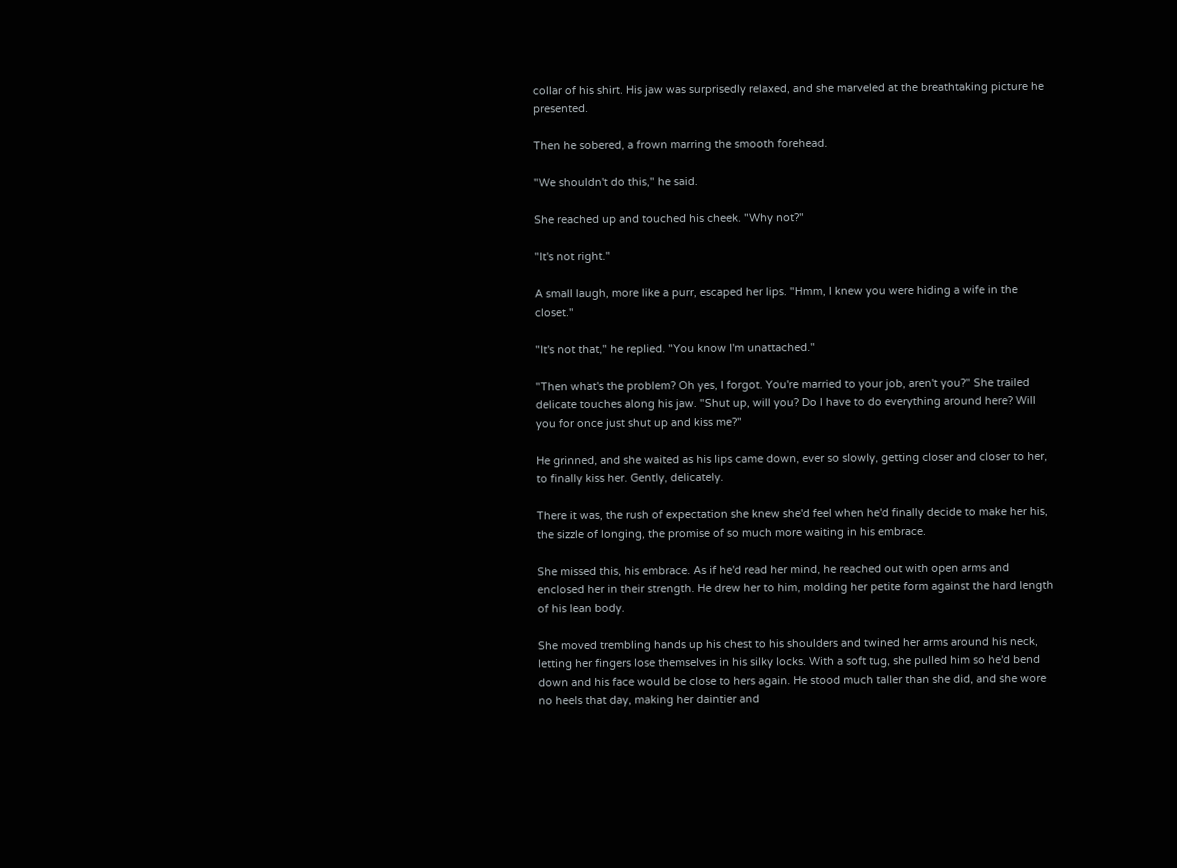collar of his shirt. His jaw was surprisedly relaxed, and she marveled at the breathtaking picture he presented.

Then he sobered, a frown marring the smooth forehead.

"We shouldn't do this," he said.

She reached up and touched his cheek. "Why not?"

"It's not right."

A small laugh, more like a purr, escaped her lips. "Hmm, I knew you were hiding a wife in the closet."

"It's not that," he replied. "You know I'm unattached."

"Then what's the problem? Oh yes, I forgot. You're married to your job, aren't you?" She trailed delicate touches along his jaw. "Shut up, will you? Do I have to do everything around here? Will you for once just shut up and kiss me?"

He grinned, and she waited as his lips came down, ever so slowly, getting closer and closer to her, to finally kiss her. Gently, delicately.

There it was, the rush of expectation she knew she'd feel when he'd finally decide to make her his, the sizzle of longing, the promise of so much more waiting in his embrace.

She missed this, his embrace. As if he'd read her mind, he reached out with open arms and enclosed her in their strength. He drew her to him, molding her petite form against the hard length of his lean body.

She moved trembling hands up his chest to his shoulders and twined her arms around his neck, letting her fingers lose themselves in his silky locks. With a soft tug, she pulled him so he'd bend down and his face would be close to hers again. He stood much taller than she did, and she wore no heels that day, making her daintier and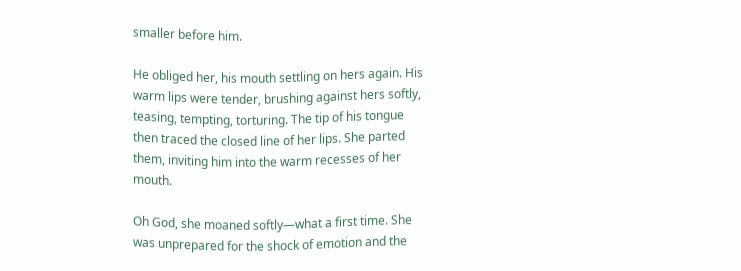smaller before him.

He obliged her, his mouth settling on hers again. His warm lips were tender, brushing against hers softly, teasing, tempting, torturing. The tip of his tongue then traced the closed line of her lips. She parted them, inviting him into the warm recesses of her mouth.

Oh God, she moaned softly—what a first time. She was unprepared for the shock of emotion and the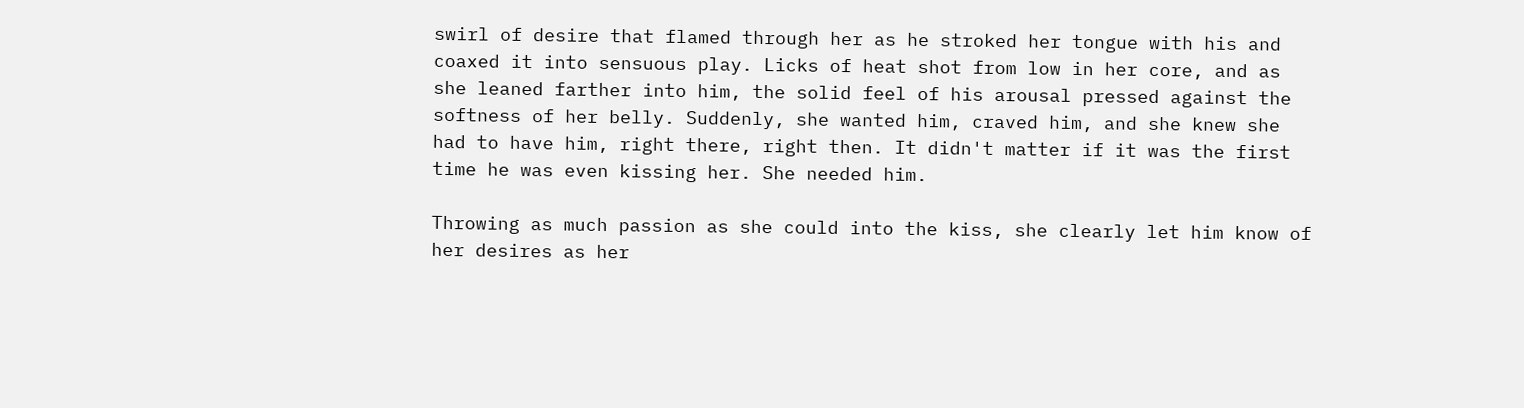swirl of desire that flamed through her as he stroked her tongue with his and coaxed it into sensuous play. Licks of heat shot from low in her core, and as she leaned farther into him, the solid feel of his arousal pressed against the softness of her belly. Suddenly, she wanted him, craved him, and she knew she had to have him, right there, right then. It didn't matter if it was the first time he was even kissing her. She needed him.

Throwing as much passion as she could into the kiss, she clearly let him know of her desires as her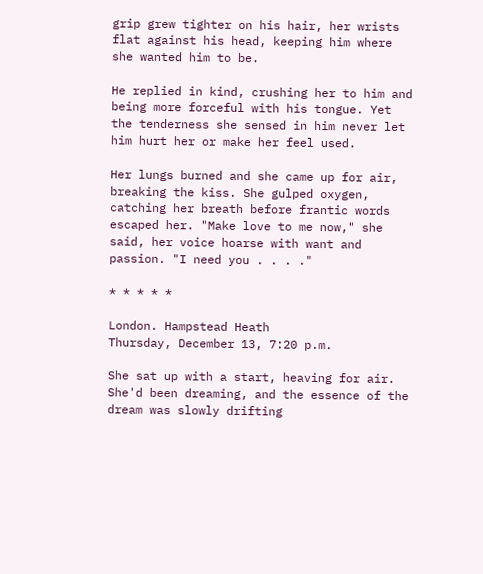grip grew tighter on his hair, her wrists flat against his head, keeping him where she wanted him to be.

He replied in kind, crushing her to him and being more forceful with his tongue. Yet the tenderness she sensed in him never let him hurt her or make her feel used.

Her lungs burned and she came up for air, breaking the kiss. She gulped oxygen, catching her breath before frantic words escaped her. "Make love to me now," she said, her voice hoarse with want and passion. "I need you . . . ."

* * * * *

London. Hampstead Heath
Thursday, December 13, 7:20 p.m.

She sat up with a start, heaving for air. She'd been dreaming, and the essence of the dream was slowly drifting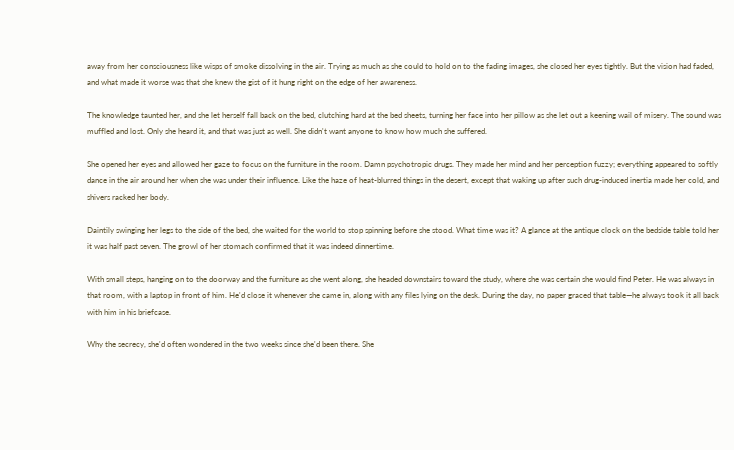away from her consciousness like wisps of smoke dissolving in the air. Trying as much as she could to hold on to the fading images, she closed her eyes tightly. But the vision had faded, and what made it worse was that she knew the gist of it hung right on the edge of her awareness.

The knowledge taunted her, and she let herself fall back on the bed, clutching hard at the bed sheets, turning her face into her pillow as she let out a keening wail of misery. The sound was muffled and lost. Only she heard it, and that was just as well. She didn't want anyone to know how much she suffered.

She opened her eyes and allowed her gaze to focus on the furniture in the room. Damn psychotropic drugs. They made her mind and her perception fuzzy; everything appeared to softly dance in the air around her when she was under their influence. Like the haze of heat-blurred things in the desert, except that waking up after such drug-induced inertia made her cold, and shivers racked her body.

Daintily swinging her legs to the side of the bed, she waited for the world to stop spinning before she stood. What time was it? A glance at the antique clock on the bedside table told her it was half past seven. The growl of her stomach confirmed that it was indeed dinnertime.

With small steps, hanging on to the doorway and the furniture as she went along, she headed downstairs toward the study, where she was certain she would find Peter. He was always in that room, with a laptop in front of him. He'd close it whenever she came in, along with any files lying on the desk. During the day, no paper graced that table—he always took it all back with him in his briefcase.

Why the secrecy, she'd often wondered in the two weeks since she'd been there. She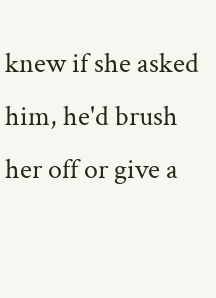knew if she asked him, he'd brush her off or give a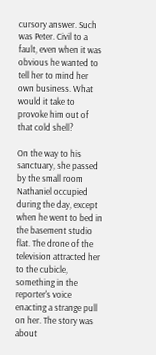cursory answer. Such was Peter. Civil to a fault, even when it was obvious he wanted to tell her to mind her own business. What would it take to provoke him out of that cold shell?

On the way to his sanctuary, she passed by the small room Nathaniel occupied during the day, except when he went to bed in the basement studio flat. The drone of the television attracted her to the cubicle, something in the reporter's voice enacting a strange pull on her. The story was about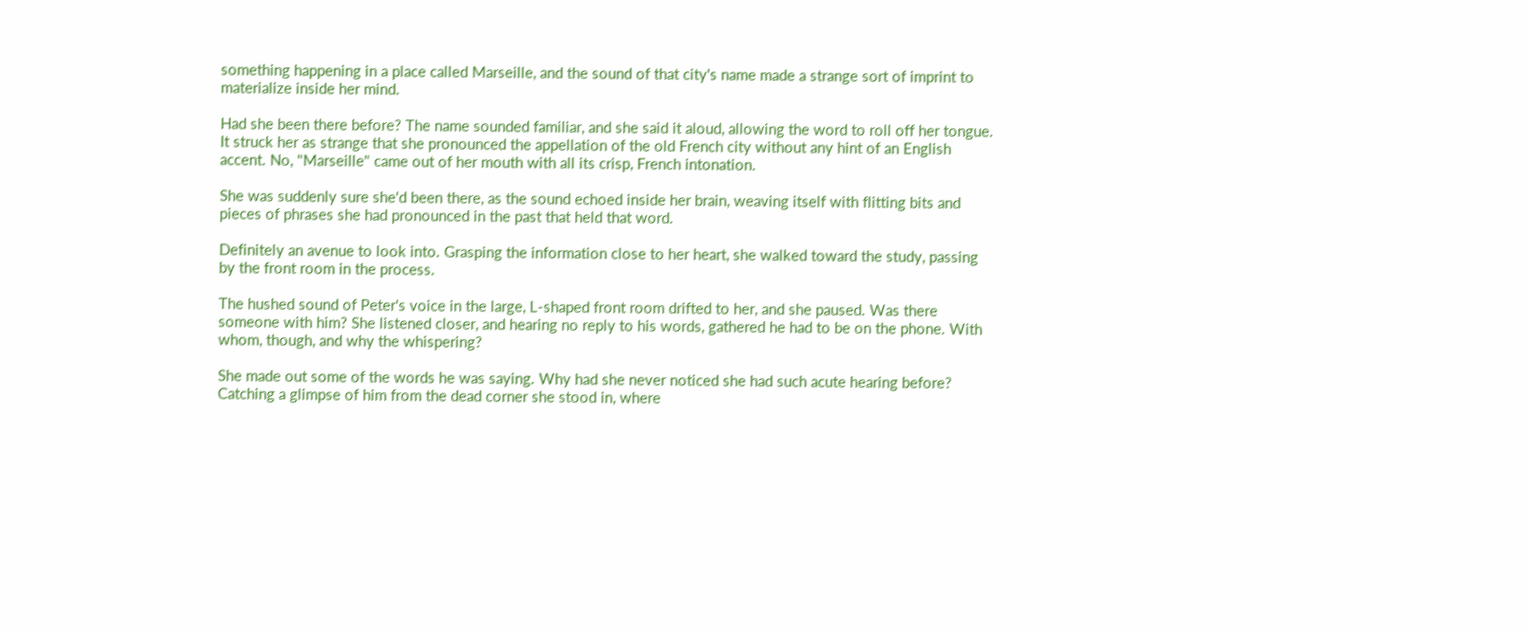something happening in a place called Marseille, and the sound of that city's name made a strange sort of imprint to materialize inside her mind.

Had she been there before? The name sounded familiar, and she said it aloud, allowing the word to roll off her tongue. It struck her as strange that she pronounced the appellation of the old French city without any hint of an English accent. No, "Marseille" came out of her mouth with all its crisp, French intonation.

She was suddenly sure she'd been there, as the sound echoed inside her brain, weaving itself with flitting bits and pieces of phrases she had pronounced in the past that held that word.

Definitely an avenue to look into. Grasping the information close to her heart, she walked toward the study, passing by the front room in the process.

The hushed sound of Peter's voice in the large, L-shaped front room drifted to her, and she paused. Was there someone with him? She listened closer, and hearing no reply to his words, gathered he had to be on the phone. With whom, though, and why the whispering?

She made out some of the words he was saying. Why had she never noticed she had such acute hearing before? Catching a glimpse of him from the dead corner she stood in, where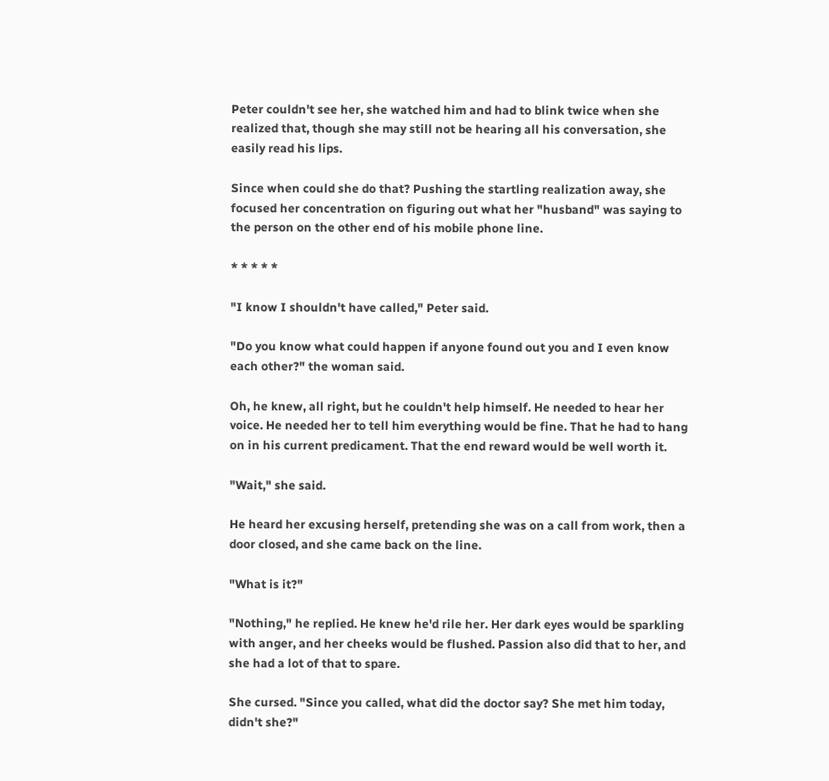Peter couldn't see her, she watched him and had to blink twice when she realized that, though she may still not be hearing all his conversation, she easily read his lips.

Since when could she do that? Pushing the startling realization away, she focused her concentration on figuring out what her "husband" was saying to the person on the other end of his mobile phone line.

* * * * *

"I know I shouldn't have called," Peter said.

"Do you know what could happen if anyone found out you and I even know each other?" the woman said.

Oh, he knew, all right, but he couldn't help himself. He needed to hear her voice. He needed her to tell him everything would be fine. That he had to hang on in his current predicament. That the end reward would be well worth it.

"Wait," she said.

He heard her excusing herself, pretending she was on a call from work, then a door closed, and she came back on the line.

"What is it?"

"Nothing," he replied. He knew he'd rile her. Her dark eyes would be sparkling with anger, and her cheeks would be flushed. Passion also did that to her, and she had a lot of that to spare.

She cursed. "Since you called, what did the doctor say? She met him today, didn't she?"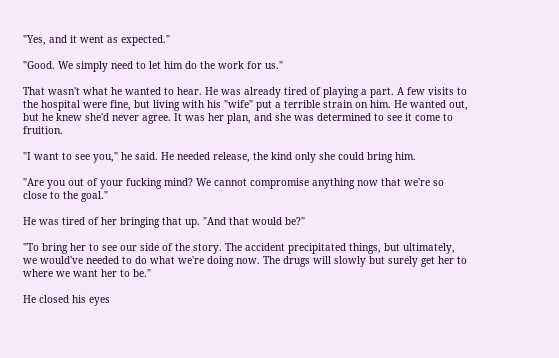"Yes, and it went as expected."

"Good. We simply need to let him do the work for us."

That wasn't what he wanted to hear. He was already tired of playing a part. A few visits to the hospital were fine, but living with his "wife" put a terrible strain on him. He wanted out, but he knew she'd never agree. It was her plan, and she was determined to see it come to fruition.

"I want to see you," he said. He needed release, the kind only she could bring him.

"Are you out of your fucking mind? We cannot compromise anything now that we're so close to the goal."

He was tired of her bringing that up. "And that would be?"

"To bring her to see our side of the story. The accident precipitated things, but ultimately, we would've needed to do what we're doing now. The drugs will slowly but surely get her to where we want her to be."

He closed his eyes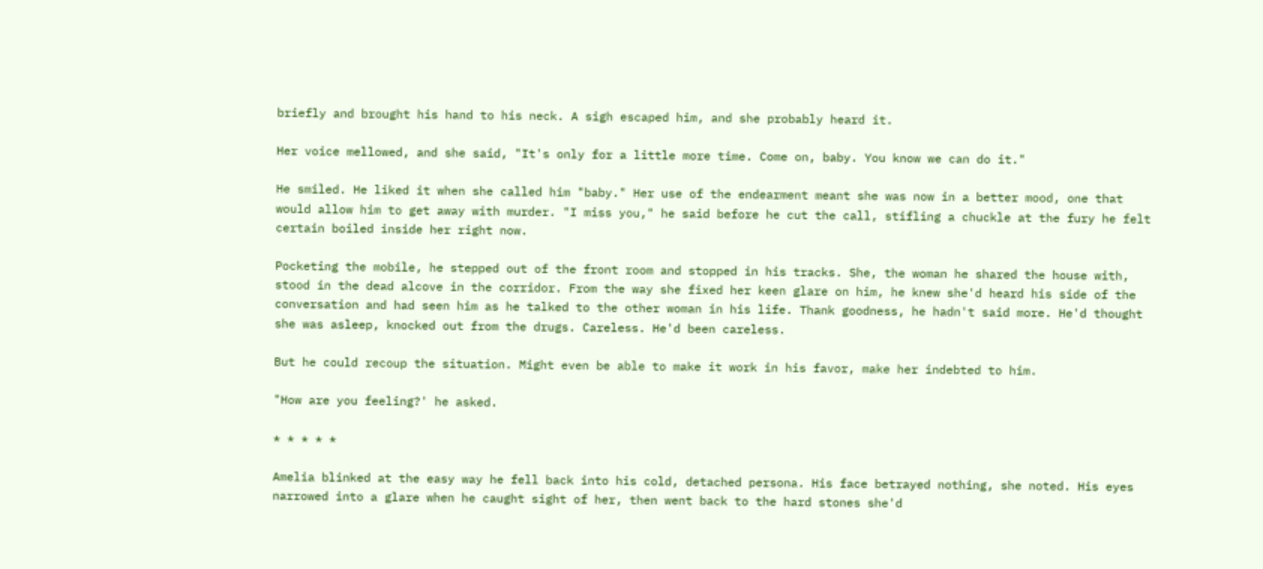briefly and brought his hand to his neck. A sigh escaped him, and she probably heard it.

Her voice mellowed, and she said, "It's only for a little more time. Come on, baby. You know we can do it."

He smiled. He liked it when she called him "baby." Her use of the endearment meant she was now in a better mood, one that would allow him to get away with murder. "I miss you," he said before he cut the call, stifling a chuckle at the fury he felt certain boiled inside her right now.

Pocketing the mobile, he stepped out of the front room and stopped in his tracks. She, the woman he shared the house with, stood in the dead alcove in the corridor. From the way she fixed her keen glare on him, he knew she'd heard his side of the conversation and had seen him as he talked to the other woman in his life. Thank goodness, he hadn't said more. He'd thought she was asleep, knocked out from the drugs. Careless. He'd been careless.

But he could recoup the situation. Might even be able to make it work in his favor, make her indebted to him.

"How are you feeling?' he asked.

* * * * *

Amelia blinked at the easy way he fell back into his cold, detached persona. His face betrayed nothing, she noted. His eyes narrowed into a glare when he caught sight of her, then went back to the hard stones she'd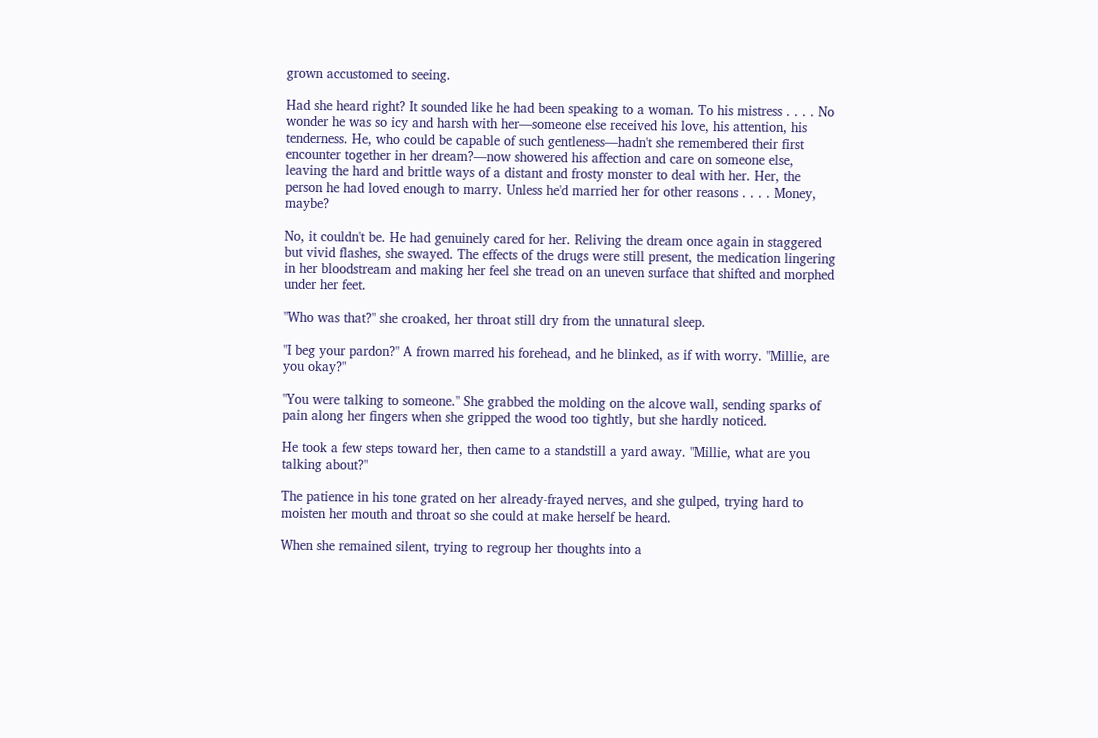grown accustomed to seeing.

Had she heard right? It sounded like he had been speaking to a woman. To his mistress . . . . No wonder he was so icy and harsh with her—someone else received his love, his attention, his tenderness. He, who could be capable of such gentleness—hadn't she remembered their first encounter together in her dream?—now showered his affection and care on someone else, leaving the hard and brittle ways of a distant and frosty monster to deal with her. Her, the person he had loved enough to marry. Unless he'd married her for other reasons . . . . Money, maybe?

No, it couldn't be. He had genuinely cared for her. Reliving the dream once again in staggered but vivid flashes, she swayed. The effects of the drugs were still present, the medication lingering in her bloodstream and making her feel she tread on an uneven surface that shifted and morphed under her feet.

"Who was that?" she croaked, her throat still dry from the unnatural sleep.

"I beg your pardon?" A frown marred his forehead, and he blinked, as if with worry. "Millie, are you okay?"

"You were talking to someone." She grabbed the molding on the alcove wall, sending sparks of pain along her fingers when she gripped the wood too tightly, but she hardly noticed.

He took a few steps toward her, then came to a standstill a yard away. "Millie, what are you talking about?"

The patience in his tone grated on her already-frayed nerves, and she gulped, trying hard to moisten her mouth and throat so she could at make herself be heard.

When she remained silent, trying to regroup her thoughts into a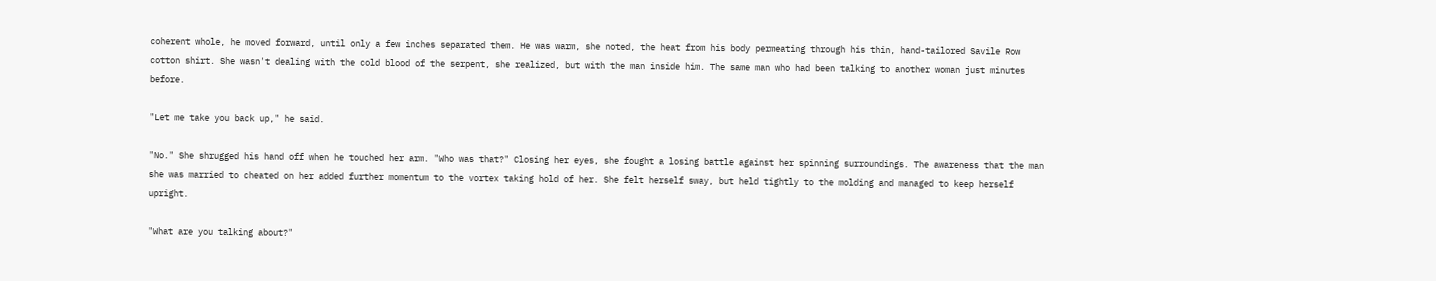coherent whole, he moved forward, until only a few inches separated them. He was warm, she noted, the heat from his body permeating through his thin, hand-tailored Savile Row cotton shirt. She wasn't dealing with the cold blood of the serpent, she realized, but with the man inside him. The same man who had been talking to another woman just minutes before.

"Let me take you back up," he said.

"No." She shrugged his hand off when he touched her arm. "Who was that?" Closing her eyes, she fought a losing battle against her spinning surroundings. The awareness that the man she was married to cheated on her added further momentum to the vortex taking hold of her. She felt herself sway, but held tightly to the molding and managed to keep herself upright.

"What are you talking about?"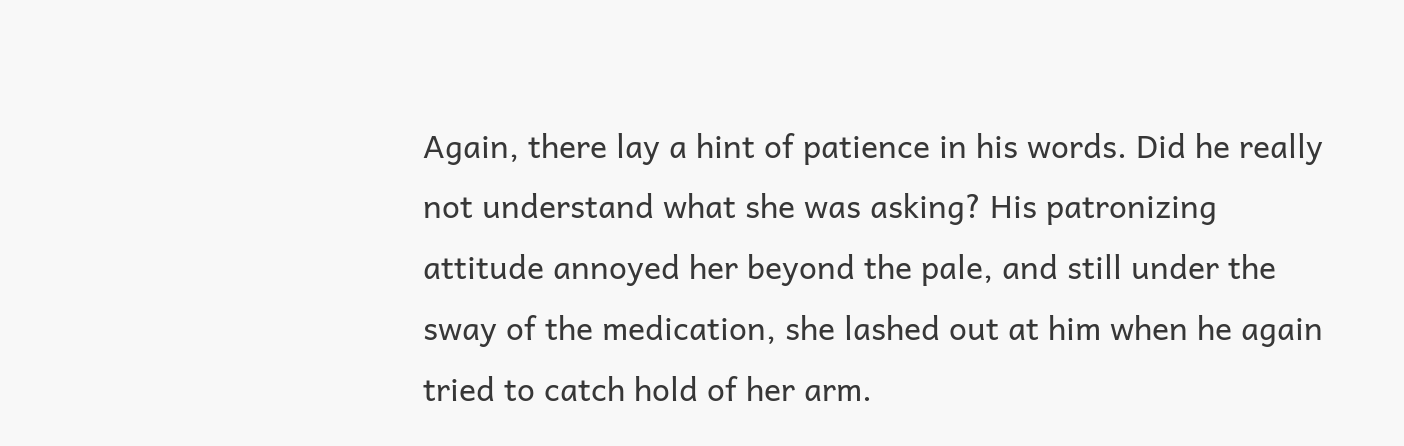Again, there lay a hint of patience in his words. Did he really not understand what she was asking? His patronizing attitude annoyed her beyond the pale, and still under the sway of the medication, she lashed out at him when he again tried to catch hold of her arm.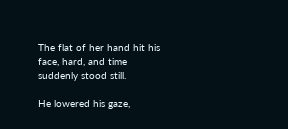The flat of her hand hit his face, hard, and time suddenly stood still.

He lowered his gaze,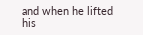and when he lifted his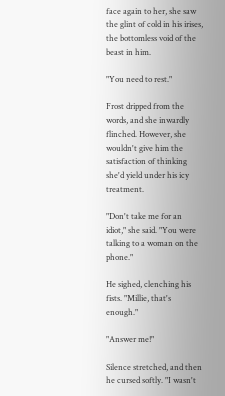face again to her, she saw the glint of cold in his irises, the bottomless void of the beast in him.

"You need to rest."

Frost dripped from the words, and she inwardly flinched. However, she wouldn't give him the satisfaction of thinking she'd yield under his icy treatment.

"Don't take me for an idiot," she said. "You were talking to a woman on the phone."

He sighed, clenching his fists. "Millie, that's enough."

"Answer me!"

Silence stretched, and then he cursed softly. "I wasn't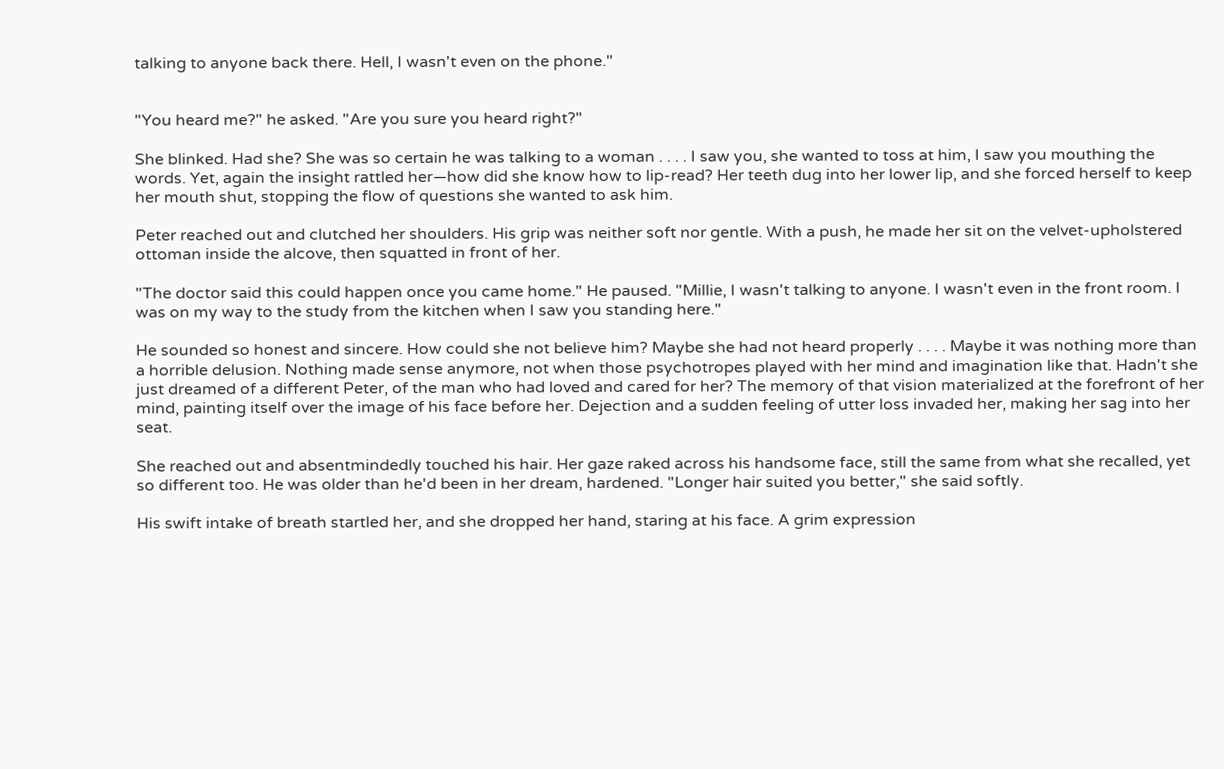talking to anyone back there. Hell, I wasn't even on the phone."


"You heard me?" he asked. "Are you sure you heard right?"

She blinked. Had she? She was so certain he was talking to a woman . . . . I saw you, she wanted to toss at him, I saw you mouthing the words. Yet, again the insight rattled her—how did she know how to lip-read? Her teeth dug into her lower lip, and she forced herself to keep her mouth shut, stopping the flow of questions she wanted to ask him.

Peter reached out and clutched her shoulders. His grip was neither soft nor gentle. With a push, he made her sit on the velvet-upholstered ottoman inside the alcove, then squatted in front of her.

"The doctor said this could happen once you came home." He paused. "Millie, I wasn't talking to anyone. I wasn't even in the front room. I was on my way to the study from the kitchen when I saw you standing here."

He sounded so honest and sincere. How could she not believe him? Maybe she had not heard properly . . . . Maybe it was nothing more than a horrible delusion. Nothing made sense anymore, not when those psychotropes played with her mind and imagination like that. Hadn't she just dreamed of a different Peter, of the man who had loved and cared for her? The memory of that vision materialized at the forefront of her mind, painting itself over the image of his face before her. Dejection and a sudden feeling of utter loss invaded her, making her sag into her seat.

She reached out and absentmindedly touched his hair. Her gaze raked across his handsome face, still the same from what she recalled, yet so different too. He was older than he'd been in her dream, hardened. "Longer hair suited you better," she said softly.

His swift intake of breath startled her, and she dropped her hand, staring at his face. A grim expression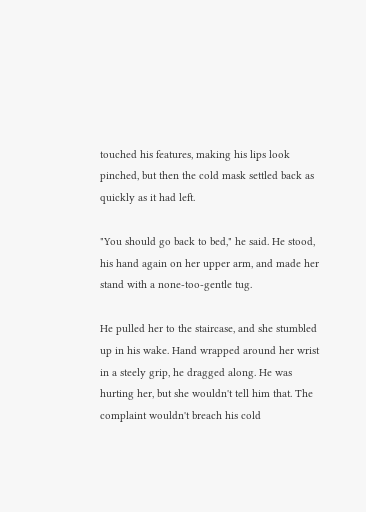touched his features, making his lips look pinched, but then the cold mask settled back as quickly as it had left.

"You should go back to bed," he said. He stood, his hand again on her upper arm, and made her stand with a none-too-gentle tug.

He pulled her to the staircase, and she stumbled up in his wake. Hand wrapped around her wrist in a steely grip, he dragged along. He was hurting her, but she wouldn't tell him that. The complaint wouldn't breach his cold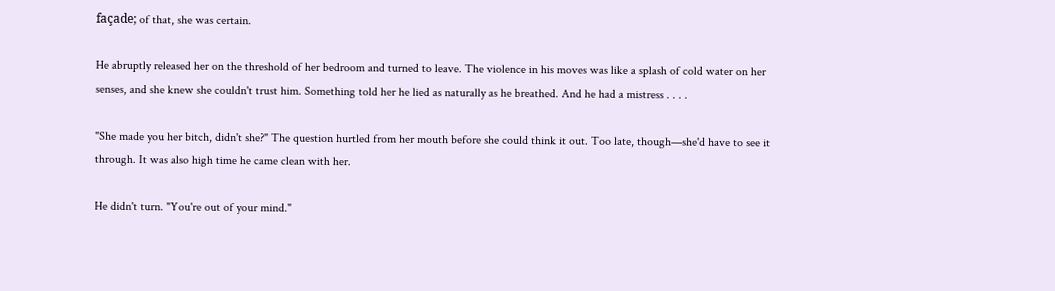façade; of that, she was certain.

He abruptly released her on the threshold of her bedroom and turned to leave. The violence in his moves was like a splash of cold water on her senses, and she knew she couldn't trust him. Something told her he lied as naturally as he breathed. And he had a mistress . . . .

"She made you her bitch, didn't she?" The question hurtled from her mouth before she could think it out. Too late, though—she'd have to see it through. It was also high time he came clean with her.

He didn't turn. "You're out of your mind."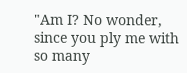"Am I? No wonder, since you ply me with so many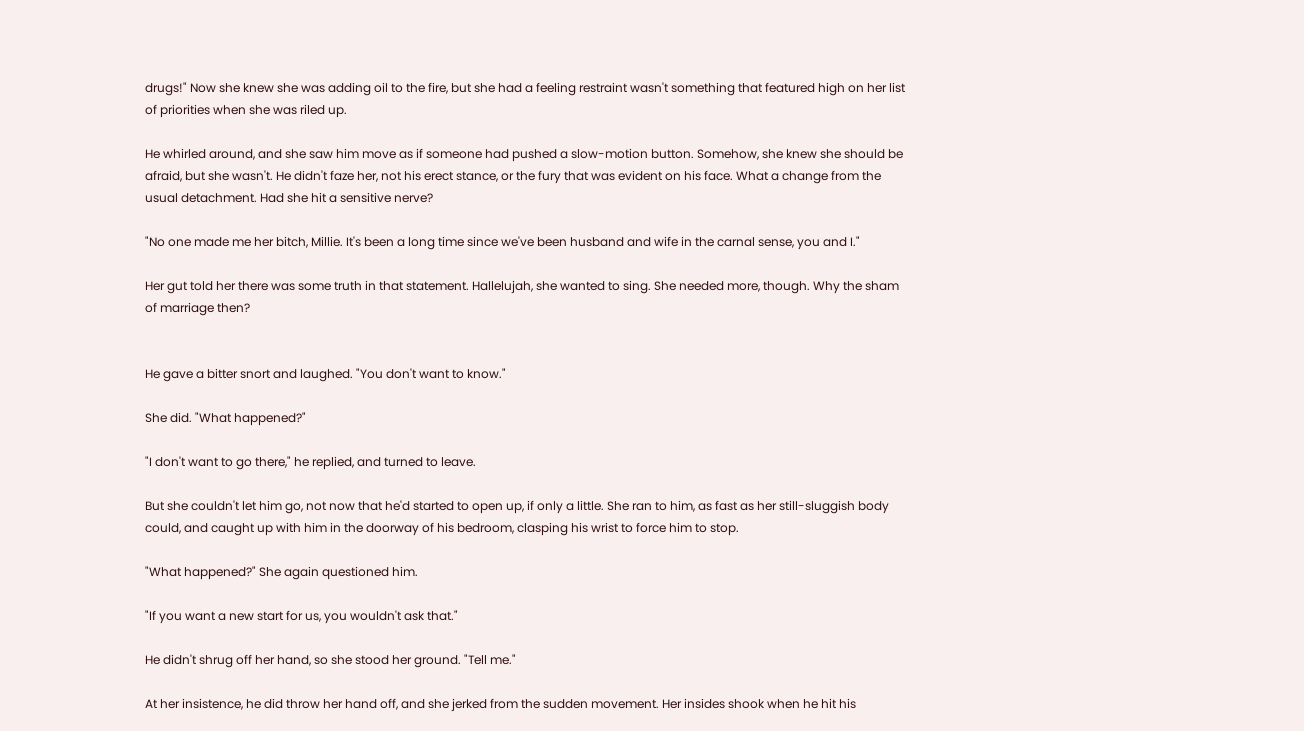drugs!" Now she knew she was adding oil to the fire, but she had a feeling restraint wasn't something that featured high on her list of priorities when she was riled up.

He whirled around, and she saw him move as if someone had pushed a slow-motion button. Somehow, she knew she should be afraid, but she wasn't. He didn't faze her, not his erect stance, or the fury that was evident on his face. What a change from the usual detachment. Had she hit a sensitive nerve?

"No one made me her bitch, Millie. It's been a long time since we've been husband and wife in the carnal sense, you and I."

Her gut told her there was some truth in that statement. Hallelujah, she wanted to sing. She needed more, though. Why the sham of marriage then?


He gave a bitter snort and laughed. "You don't want to know."

She did. "What happened?"

"I don't want to go there," he replied, and turned to leave.

But she couldn't let him go, not now that he'd started to open up, if only a little. She ran to him, as fast as her still-sluggish body could, and caught up with him in the doorway of his bedroom, clasping his wrist to force him to stop.

"What happened?" She again questioned him.

"If you want a new start for us, you wouldn't ask that."

He didn't shrug off her hand, so she stood her ground. "Tell me."

At her insistence, he did throw her hand off, and she jerked from the sudden movement. Her insides shook when he hit his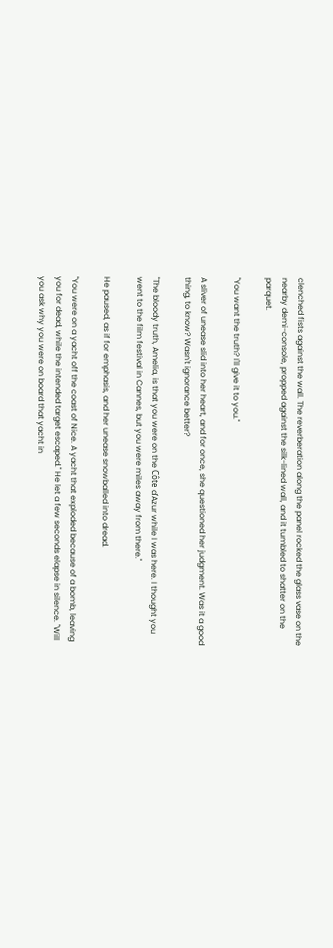clenched fists against the wall. The reverberation along the panel rocked the glass vase on the nearby demi-console, propped against the silk-lined wall, and it tumbled to shatter on the parquet.

"You want the truth? I'll give it to you."

A sliver of unease slid into her heart, and for once, she questioned her judgment. Was it a good thing, to know? Wasn't ignorance better?

"The bloody truth, Amelia, is that you were on the Côte d'Azur while I was here. I thought you went to the film festival in Cannes, but you were miles away from there."

He paused, as if for emphasis, and her unease snowballed into dread.

"You were on a yacht off the coast of Nice. A yacht that exploded because of a bomb, leaving you for dead, while the intended target escaped." He let a few seconds elapse in silence. "Will you ask why you were on board that yacht in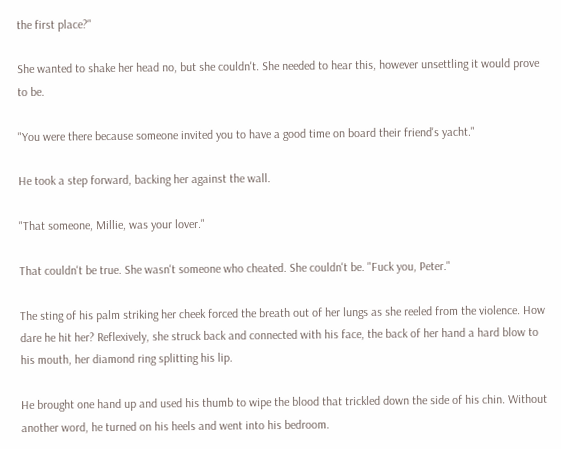the first place?"

She wanted to shake her head no, but she couldn't. She needed to hear this, however unsettling it would prove to be.

"You were there because someone invited you to have a good time on board their friend's yacht."

He took a step forward, backing her against the wall.

"That someone, Millie, was your lover."

That couldn't be true. She wasn't someone who cheated. She couldn't be. "Fuck you, Peter."

The sting of his palm striking her cheek forced the breath out of her lungs as she reeled from the violence. How dare he hit her? Reflexively, she struck back and connected with his face, the back of her hand a hard blow to his mouth, her diamond ring splitting his lip.

He brought one hand up and used his thumb to wipe the blood that trickled down the side of his chin. Without another word, he turned on his heels and went into his bedroom.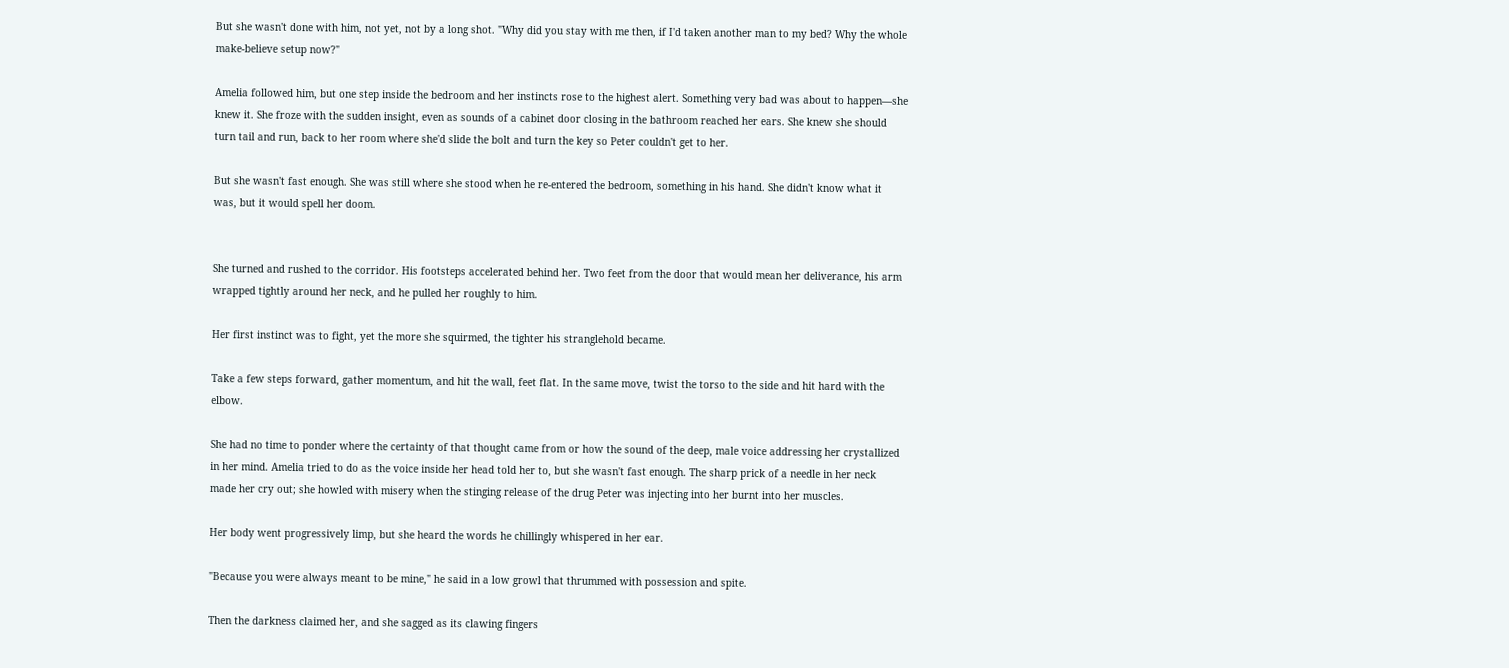But she wasn't done with him, not yet, not by a long shot. "Why did you stay with me then, if I'd taken another man to my bed? Why the whole make-believe setup now?"

Amelia followed him, but one step inside the bedroom and her instincts rose to the highest alert. Something very bad was about to happen—she knew it. She froze with the sudden insight, even as sounds of a cabinet door closing in the bathroom reached her ears. She knew she should turn tail and run, back to her room where she'd slide the bolt and turn the key so Peter couldn't get to her.

But she wasn't fast enough. She was still where she stood when he re-entered the bedroom, something in his hand. She didn't know what it was, but it would spell her doom.


She turned and rushed to the corridor. His footsteps accelerated behind her. Two feet from the door that would mean her deliverance, his arm wrapped tightly around her neck, and he pulled her roughly to him.

Her first instinct was to fight, yet the more she squirmed, the tighter his stranglehold became.

Take a few steps forward, gather momentum, and hit the wall, feet flat. In the same move, twist the torso to the side and hit hard with the elbow.

She had no time to ponder where the certainty of that thought came from or how the sound of the deep, male voice addressing her crystallized in her mind. Amelia tried to do as the voice inside her head told her to, but she wasn't fast enough. The sharp prick of a needle in her neck made her cry out; she howled with misery when the stinging release of the drug Peter was injecting into her burnt into her muscles.

Her body went progressively limp, but she heard the words he chillingly whispered in her ear.

"Because you were always meant to be mine," he said in a low growl that thrummed with possession and spite.

Then the darkness claimed her, and she sagged as its clawing fingers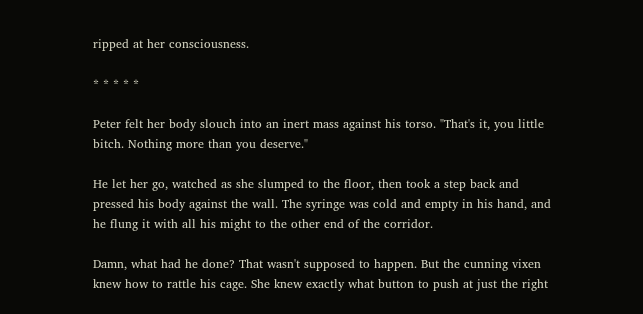ripped at her consciousness.

* * * * *

Peter felt her body slouch into an inert mass against his torso. "That's it, you little bitch. Nothing more than you deserve."

He let her go, watched as she slumped to the floor, then took a step back and pressed his body against the wall. The syringe was cold and empty in his hand, and he flung it with all his might to the other end of the corridor.

Damn, what had he done? That wasn't supposed to happen. But the cunning vixen knew how to rattle his cage. She knew exactly what button to push at just the right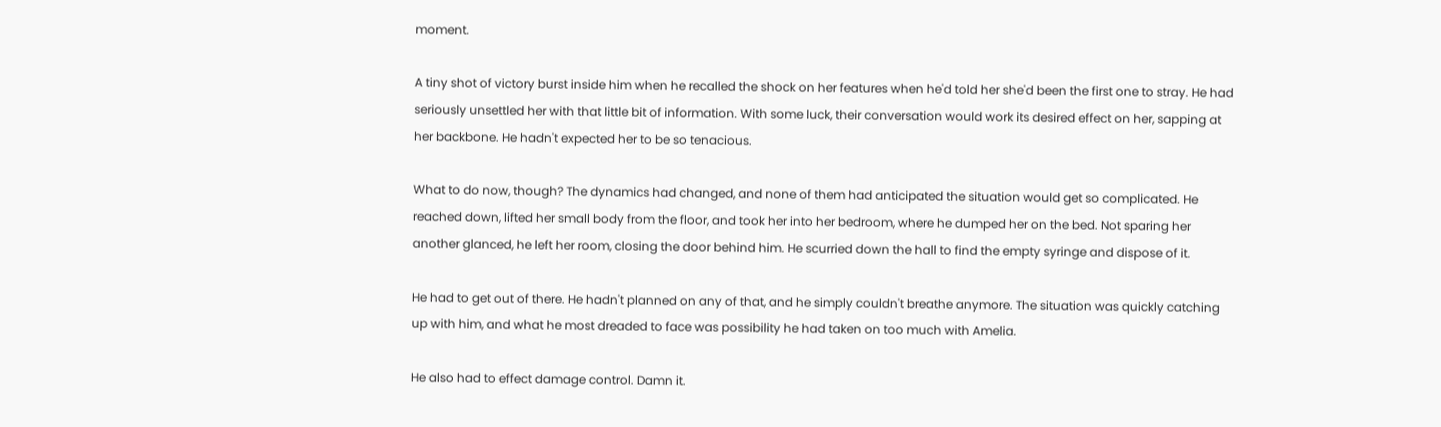moment.

A tiny shot of victory burst inside him when he recalled the shock on her features when he'd told her she'd been the first one to stray. He had seriously unsettled her with that little bit of information. With some luck, their conversation would work its desired effect on her, sapping at her backbone. He hadn't expected her to be so tenacious.

What to do now, though? The dynamics had changed, and none of them had anticipated the situation would get so complicated. He reached down, lifted her small body from the floor, and took her into her bedroom, where he dumped her on the bed. Not sparing her another glanced, he left her room, closing the door behind him. He scurried down the hall to find the empty syringe and dispose of it.

He had to get out of there. He hadn't planned on any of that, and he simply couldn't breathe anymore. The situation was quickly catching up with him, and what he most dreaded to face was possibility he had taken on too much with Amelia.

He also had to effect damage control. Damn it.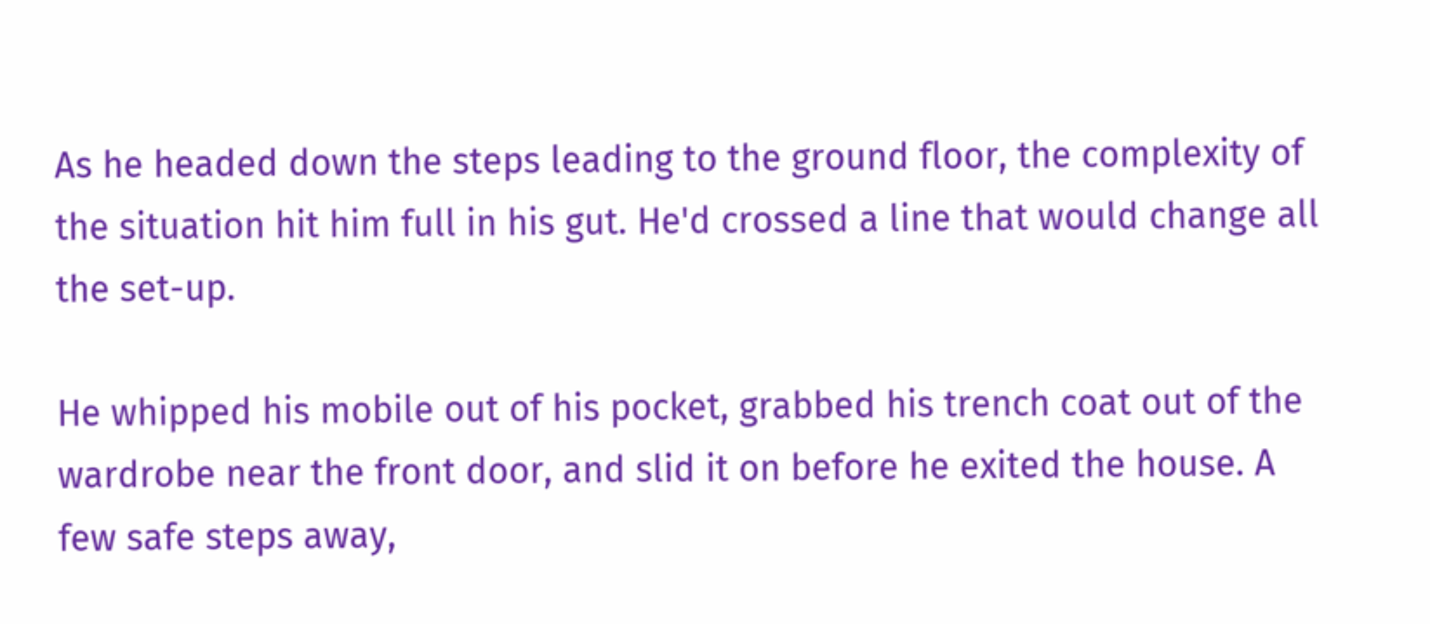As he headed down the steps leading to the ground floor, the complexity of the situation hit him full in his gut. He'd crossed a line that would change all the set-up.

He whipped his mobile out of his pocket, grabbed his trench coat out of the wardrobe near the front door, and slid it on before he exited the house. A few safe steps away,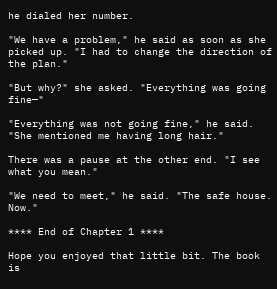he dialed her number.

"We have a problem," he said as soon as she picked up. "I had to change the direction of the plan."

"But why?" she asked. "Everything was going fine—"

"Everything was not going fine," he said. "She mentioned me having long hair."

There was a pause at the other end. "I see what you mean."

"We need to meet," he said. "The safe house. Now."

**** End of Chapter 1 ****

Hope you enjoyed that little bit. The book is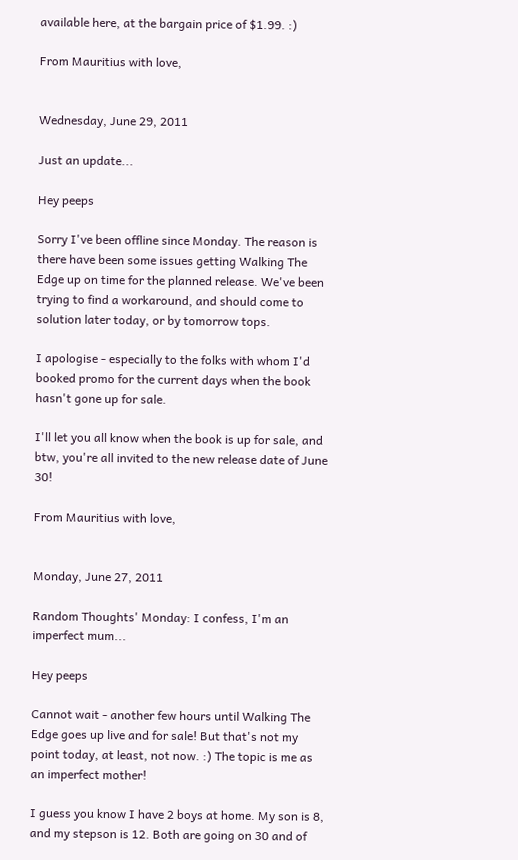available here, at the bargain price of $1.99. :)

From Mauritius with love,


Wednesday, June 29, 2011

Just an update...

Hey peeps

Sorry I've been offline since Monday. The reason is there have been some issues getting Walking The Edge up on time for the planned release. We've been trying to find a workaround, and should come to solution later today, or by tomorrow tops.

I apologise - especially to the folks with whom I'd booked promo for the current days when the book hasn't gone up for sale.

I'll let you all know when the book is up for sale, and btw, you're all invited to the new release date of June 30!

From Mauritius with love,


Monday, June 27, 2011

Random Thoughts' Monday: I confess, I'm an imperfect mum...

Hey peeps

Cannot wait - another few hours until Walking The Edge goes up live and for sale! But that's not my point today, at least, not now. :) The topic is me as an imperfect mother!

I guess you know I have 2 boys at home. My son is 8, and my stepson is 12. Both are going on 30 and of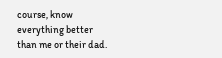course, know everything better than me or their dad.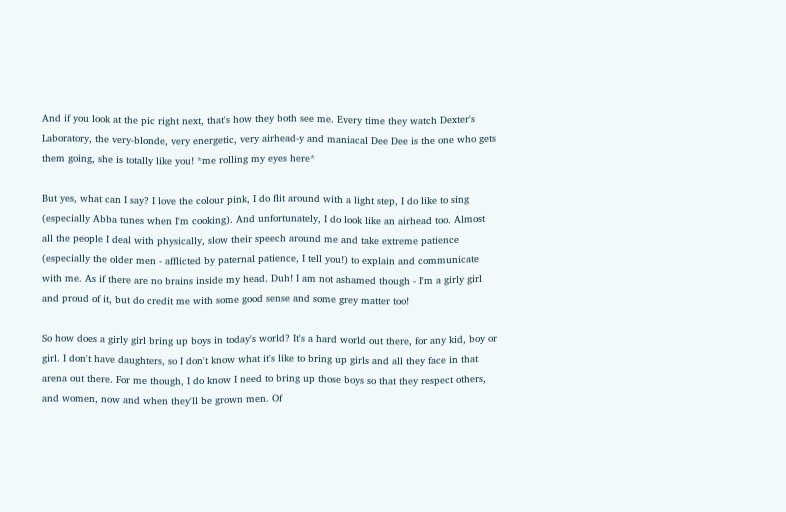And if you look at the pic right next, that's how they both see me. Every time they watch Dexter's Laboratory, the very-blonde, very energetic, very airhead-y and maniacal Dee Dee is the one who gets them going, she is totally like you! *me rolling my eyes here*

But yes, what can I say? I love the colour pink, I do flit around with a light step, I do like to sing (especially Abba tunes when I'm cooking). And unfortunately, I do look like an airhead too. Almost all the people I deal with physically, slow their speech around me and take extreme patience (especially the older men - afflicted by paternal patience, I tell you!) to explain and communicate with me. As if there are no brains inside my head. Duh! I am not ashamed though - I'm a girly girl and proud of it, but do credit me with some good sense and some grey matter too!

So how does a girly girl bring up boys in today's world? It's a hard world out there, for any kid, boy or girl. I don't have daughters, so I don't know what it's like to bring up girls and all they face in that arena out there. For me though, I do know I need to bring up those boys so that they respect others, and women, now and when they'll be grown men. Of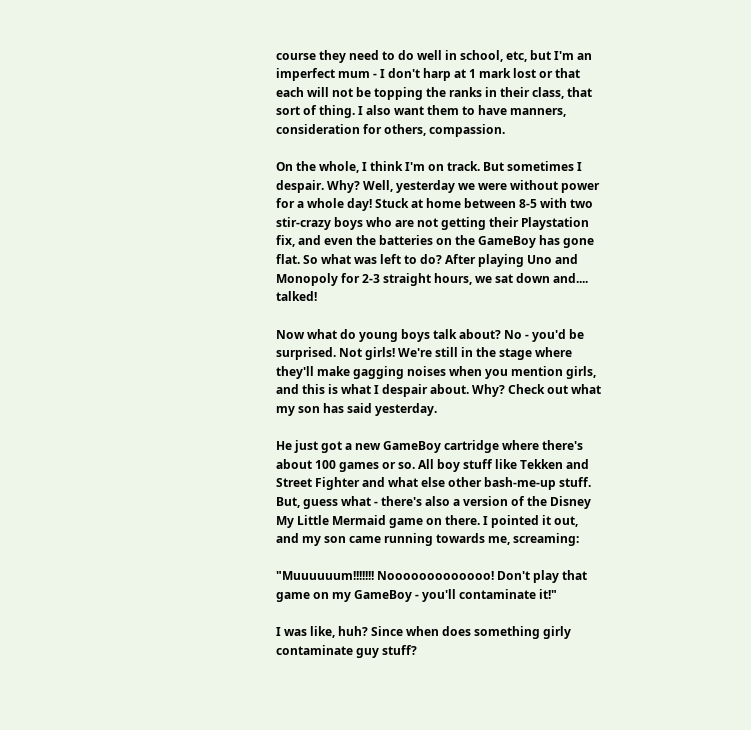course they need to do well in school, etc, but I'm an imperfect mum - I don't harp at 1 mark lost or that each will not be topping the ranks in their class, that sort of thing. I also want them to have manners, consideration for others, compassion.

On the whole, I think I'm on track. But sometimes I despair. Why? Well, yesterday we were without power for a whole day! Stuck at home between 8-5 with two stir-crazy boys who are not getting their Playstation fix, and even the batteries on the GameBoy has gone flat. So what was left to do? After playing Uno and Monopoly for 2-3 straight hours, we sat down and.... talked!

Now what do young boys talk about? No - you'd be surprised. Not girls! We're still in the stage where they'll make gagging noises when you mention girls, and this is what I despair about. Why? Check out what my son has said yesterday.

He just got a new GameBoy cartridge where there's about 100 games or so. All boy stuff like Tekken and Street Fighter and what else other bash-me-up stuff. But, guess what - there's also a version of the Disney My Little Mermaid game on there. I pointed it out, and my son came running towards me, screaming:

"Muuuuuum!!!!!!! Nooooooooooooo! Don't play that game on my GameBoy - you'll contaminate it!"

I was like, huh? Since when does something girly contaminate guy stuff?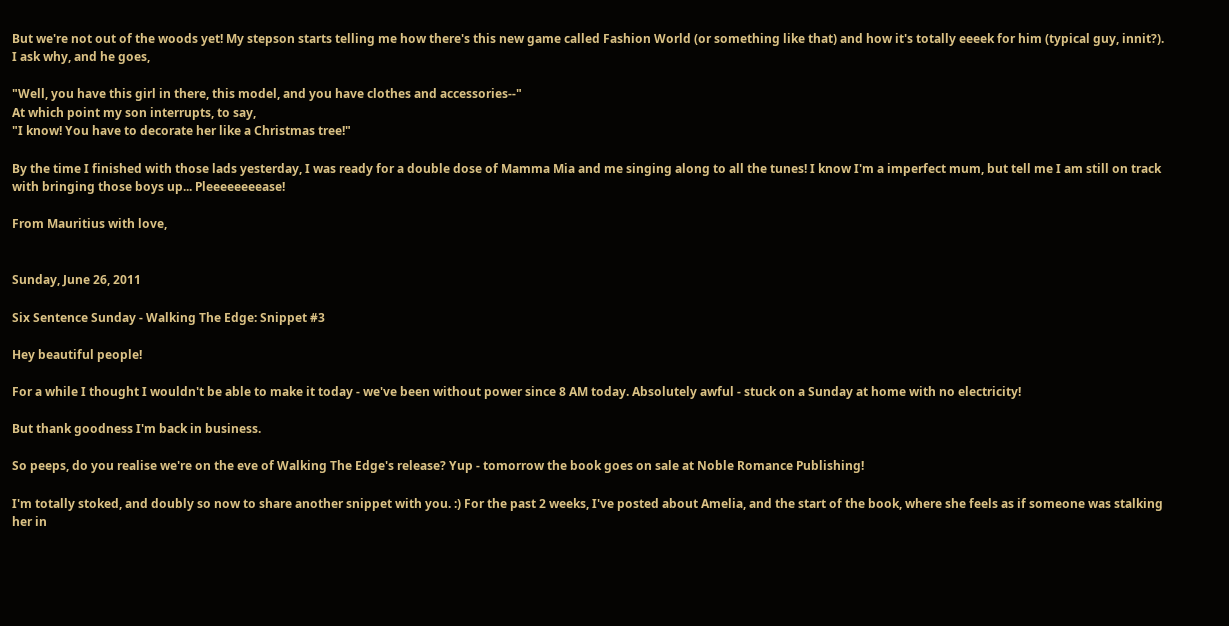But we're not out of the woods yet! My stepson starts telling me how there's this new game called Fashion World (or something like that) and how it's totally eeeek for him (typical guy, innit?). I ask why, and he goes,

"Well, you have this girl in there, this model, and you have clothes and accessories--"
At which point my son interrupts, to say,
"I know! You have to decorate her like a Christmas tree!"

By the time I finished with those lads yesterday, I was ready for a double dose of Mamma Mia and me singing along to all the tunes! I know I'm a imperfect mum, but tell me I am still on track with bringing those boys up... Pleeeeeeeease!

From Mauritius with love,


Sunday, June 26, 2011

Six Sentence Sunday - Walking The Edge: Snippet #3

Hey beautiful people!

For a while I thought I wouldn't be able to make it today - we've been without power since 8 AM today. Absolutely awful - stuck on a Sunday at home with no electricity!

But thank goodness I'm back in business.

So peeps, do you realise we're on the eve of Walking The Edge's release? Yup - tomorrow the book goes on sale at Noble Romance Publishing!

I'm totally stoked, and doubly so now to share another snippet with you. :) For the past 2 weeks, I've posted about Amelia, and the start of the book, where she feels as if someone was stalking her in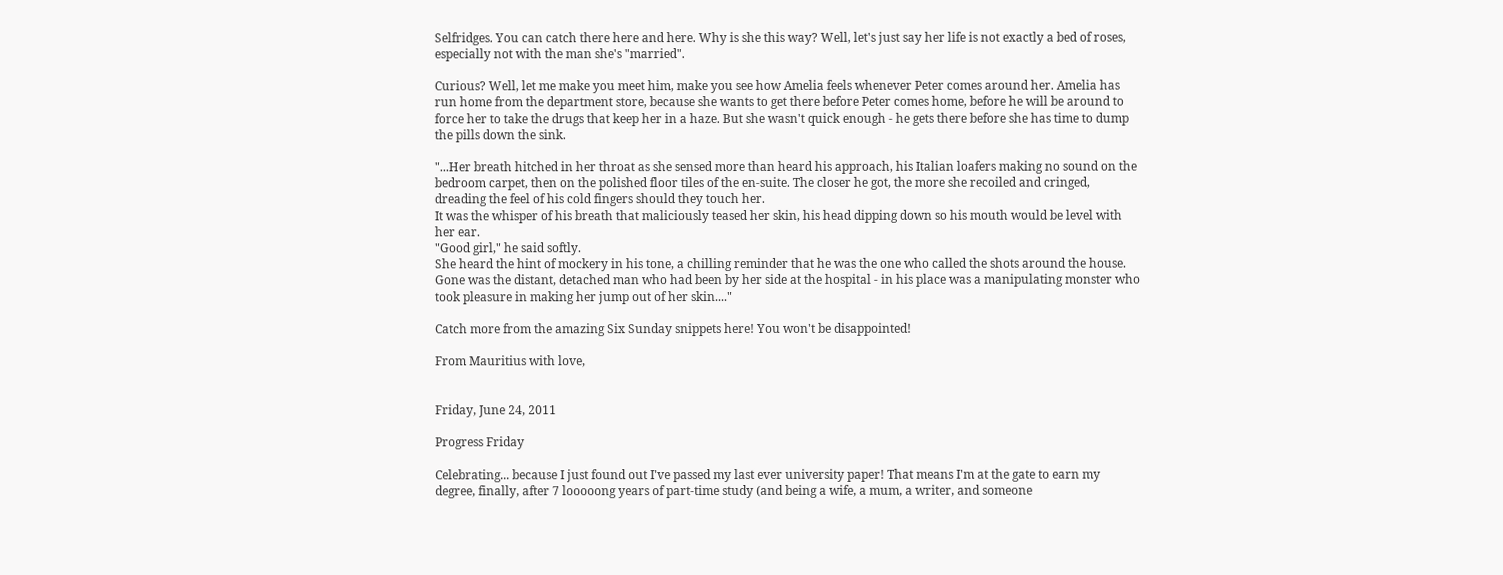Selfridges. You can catch there here and here. Why is she this way? Well, let's just say her life is not exactly a bed of roses, especially not with the man she's "married".

Curious? Well, let me make you meet him, make you see how Amelia feels whenever Peter comes around her. Amelia has run home from the department store, because she wants to get there before Peter comes home, before he will be around to force her to take the drugs that keep her in a haze. But she wasn't quick enough - he gets there before she has time to dump the pills down the sink.

"...Her breath hitched in her throat as she sensed more than heard his approach, his Italian loafers making no sound on the bedroom carpet, then on the polished floor tiles of the en-suite. The closer he got, the more she recoiled and cringed, dreading the feel of his cold fingers should they touch her.
It was the whisper of his breath that maliciously teased her skin, his head dipping down so his mouth would be level with her ear.
"Good girl," he said softly.
She heard the hint of mockery in his tone, a chilling reminder that he was the one who called the shots around the house. Gone was the distant, detached man who had been by her side at the hospital - in his place was a manipulating monster who took pleasure in making her jump out of her skin...."

Catch more from the amazing Six Sunday snippets here! You won't be disappointed!

From Mauritius with love,


Friday, June 24, 2011

Progress Friday

Celebrating... because I just found out I've passed my last ever university paper! That means I'm at the gate to earn my degree, finally, after 7 looooong years of part-time study (and being a wife, a mum, a writer, and someone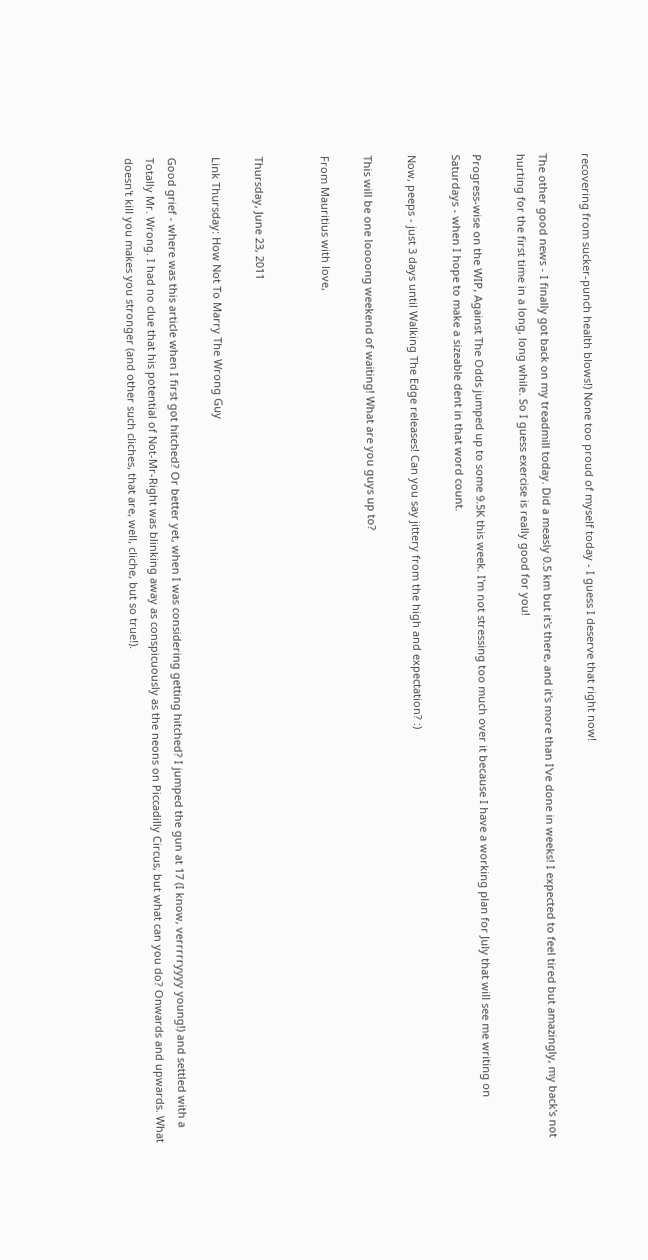recovering from sucker-punch health blows!) None too proud of myself today - I guess I deserve that right now!

The other good news - I finally got back on my treadmill today. Did a measly 0.5 km but it's there, and it's more than I've done in weeks! I expected to feel tired but amazingly, my back's not hurting for the first time in a long, long while. So I guess exercise is really good for you!

Progress-wise on the WIP, Against The Odds jumped up to some 9.5K this week. I'm not stressing too much over it because I have a working plan for July that will see me writing on Saturdays - when I hope to make a sizeable dent in that word count.

Now, peeps - just 3 days until Walking The Edge releases! Can you say jittery from the high and expectation? :)

This will be one loooong weekend of waiting! What are you guys up to?

From Mauritius with love,


Thursday, June 23, 2011

Link Thursday: How Not To Marry The Wrong Guy

Good grief - where was this article when I first got hitched? Or better yet, when I was considering getting hitched? I jumped the gun at 17 (I know, verrrrryyyy young!) and settled with a Totally Mr. Wrong. I had no clue that his potential of Not-Mr-Right was blinking away as conspicuously as the neons on Piccadilly Circus, but what can you do? Onwards and upwards. What doesn't kill you makes you stronger (and other such cliches, that are, well, cliche, but so true!).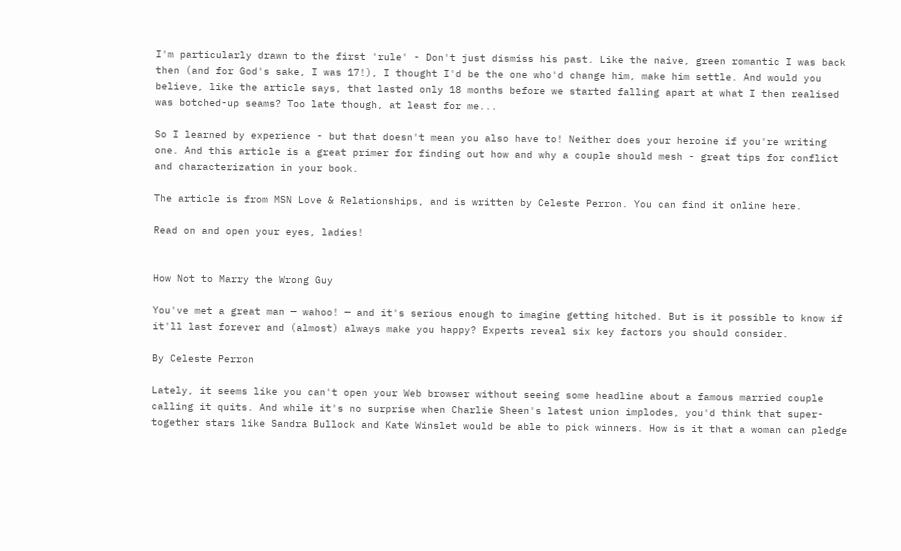I'm particularly drawn to the first 'rule' - Don't just dismiss his past. Like the naive, green romantic I was back then (and for God's sake, I was 17!), I thought I'd be the one who'd change him, make him settle. And would you believe, like the article says, that lasted only 18 months before we started falling apart at what I then realised was botched-up seams? Too late though, at least for me...

So I learned by experience - but that doesn't mean you also have to! Neither does your heroine if you're writing one. And this article is a great primer for finding out how and why a couple should mesh - great tips for conflict and characterization in your book.

The article is from MSN Love & Relationships, and is written by Celeste Perron. You can find it online here.

Read on and open your eyes, ladies!


How Not to Marry the Wrong Guy

You've met a great man — wahoo! — and it's serious enough to imagine getting hitched. But is it possible to know if it'll last forever and (almost) always make you happy? Experts reveal six key factors you should consider.

By Celeste Perron

Lately, it seems like you can't open your Web browser without seeing some headline about a famous married couple calling it quits. And while it's no surprise when Charlie Sheen's latest union implodes, you'd think that super-together stars like Sandra Bullock and Kate Winslet would be able to pick winners. How is it that a woman can pledge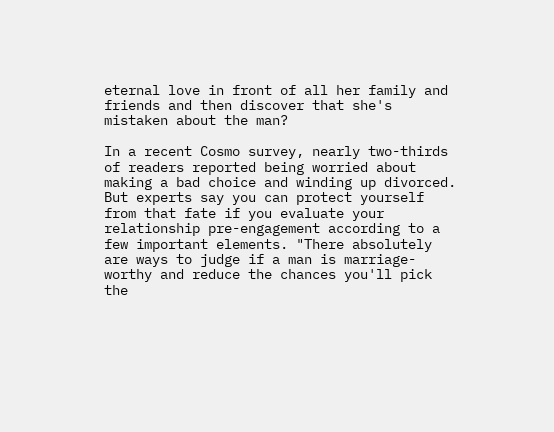eternal love in front of all her family and friends and then discover that she's mistaken about the man?

In a recent Cosmo survey, nearly two-thirds of readers reported being worried about making a bad choice and winding up divorced. But experts say you can protect yourself from that fate if you evaluate your relationship pre-engagement according to a few important elements. "There absolutely are ways to judge if a man is marriage-worthy and reduce the chances you'll pick the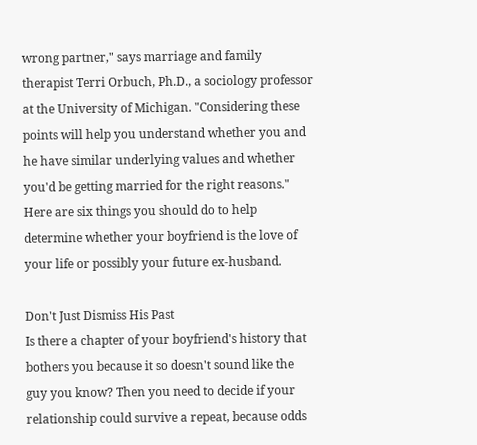wrong partner," says marriage and family therapist Terri Orbuch, Ph.D., a sociology professor at the University of Michigan. "Considering these points will help you understand whether you and he have similar underlying values and whether you'd be getting married for the right reasons." Here are six things you should do to help determine whether your boyfriend is the love of your life or possibly your future ex-husband.

Don't Just Dismiss His Past
Is there a chapter of your boyfriend's history that bothers you because it so doesn't sound like the guy you know? Then you need to decide if your relationship could survive a repeat, because odds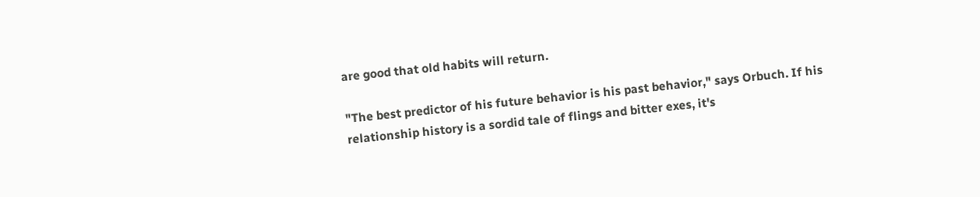are good that old habits will return.

"The best predictor of his future behavior is his past behavior," says Orbuch. If his relationship history is a sordid tale of flings and bitter exes, it's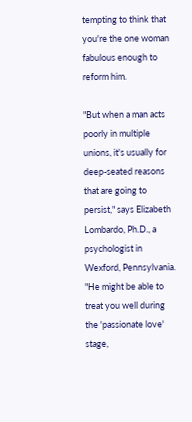tempting to think that you're the one woman fabulous enough to reform him.

"But when a man acts poorly in multiple unions, it's usually for deep-seated reasons that are going to persist," says Elizabeth Lombardo, Ph.D., a psychologist in Wexford, Pennsylvania. "He might be able to treat you well during the 'passionate love' stage,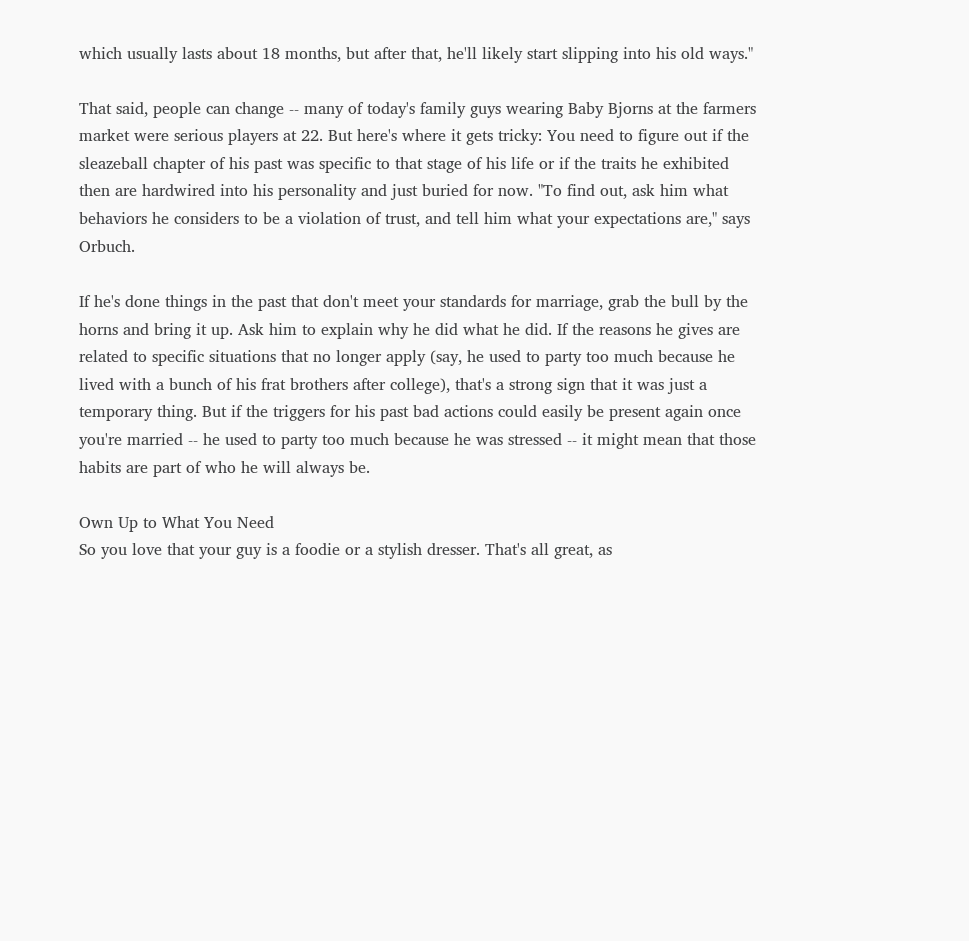which usually lasts about 18 months, but after that, he'll likely start slipping into his old ways."

That said, people can change -- many of today's family guys wearing Baby Bjorns at the farmers market were serious players at 22. But here's where it gets tricky: You need to figure out if the sleazeball chapter of his past was specific to that stage of his life or if the traits he exhibited then are hardwired into his personality and just buried for now. "To find out, ask him what behaviors he considers to be a violation of trust, and tell him what your expectations are," says Orbuch.

If he's done things in the past that don't meet your standards for marriage, grab the bull by the horns and bring it up. Ask him to explain why he did what he did. If the reasons he gives are related to specific situations that no longer apply (say, he used to party too much because he lived with a bunch of his frat brothers after college), that's a strong sign that it was just a temporary thing. But if the triggers for his past bad actions could easily be present again once you're married -- he used to party too much because he was stressed -- it might mean that those habits are part of who he will always be.

Own Up to What You Need
So you love that your guy is a foodie or a stylish dresser. That's all great, as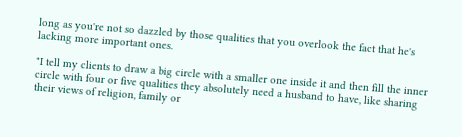long as you're not so dazzled by those qualities that you overlook the fact that he's lacking more important ones.

"I tell my clients to draw a big circle with a smaller one inside it and then fill the inner circle with four or five qualities they absolutely need a husband to have, like sharing their views of religion, family or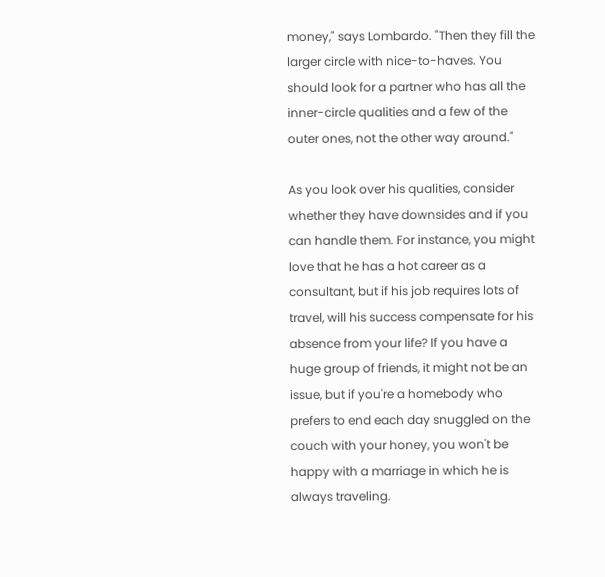money," says Lombardo. "Then they fill the larger circle with nice-to-haves. You should look for a partner who has all the inner-circle qualities and a few of the outer ones, not the other way around."

As you look over his qualities, consider whether they have downsides and if you can handle them. For instance, you might love that he has a hot career as a consultant, but if his job requires lots of travel, will his success compensate for his absence from your life? If you have a huge group of friends, it might not be an issue, but if you're a homebody who prefers to end each day snuggled on the couch with your honey, you won't be happy with a marriage in which he is always traveling.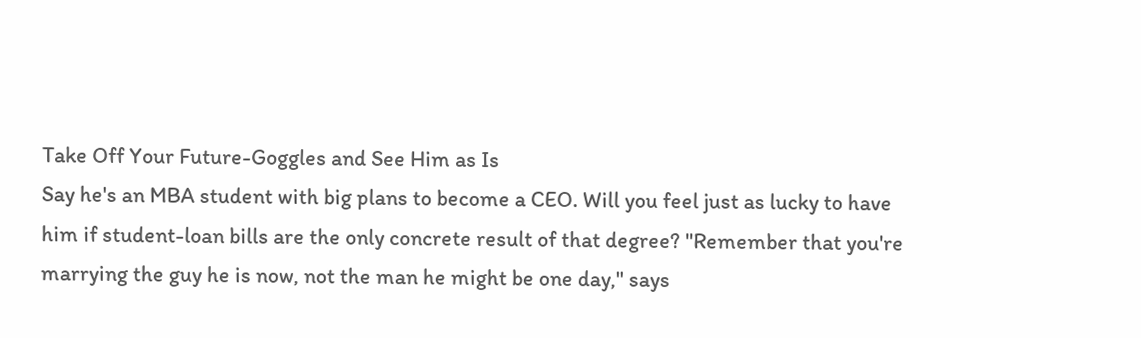Take Off Your Future-Goggles and See Him as Is
Say he's an MBA student with big plans to become a CEO. Will you feel just as lucky to have him if student-loan bills are the only concrete result of that degree? "Remember that you're marrying the guy he is now, not the man he might be one day," says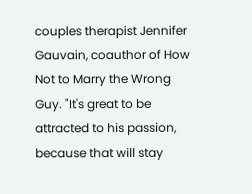couples therapist Jennifer Gauvain, coauthor of How Not to Marry the Wrong Guy. "It's great to be attracted to his passion, because that will stay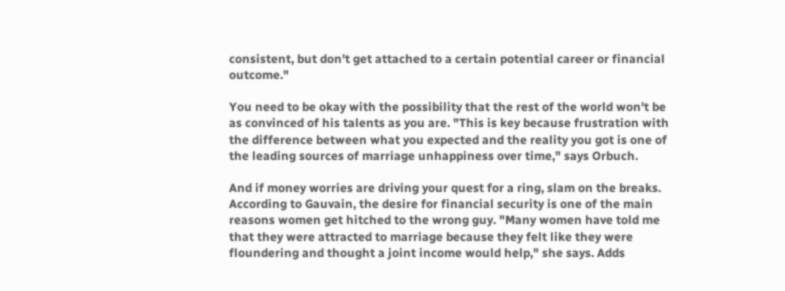consistent, but don't get attached to a certain potential career or financial outcome."

You need to be okay with the possibility that the rest of the world won't be as convinced of his talents as you are. "This is key because frustration with the difference between what you expected and the reality you got is one of the leading sources of marriage unhappiness over time," says Orbuch.

And if money worries are driving your quest for a ring, slam on the breaks. According to Gauvain, the desire for financial security is one of the main reasons women get hitched to the wrong guy. "Many women have told me that they were attracted to marriage because they felt like they were floundering and thought a joint income would help," she says. Adds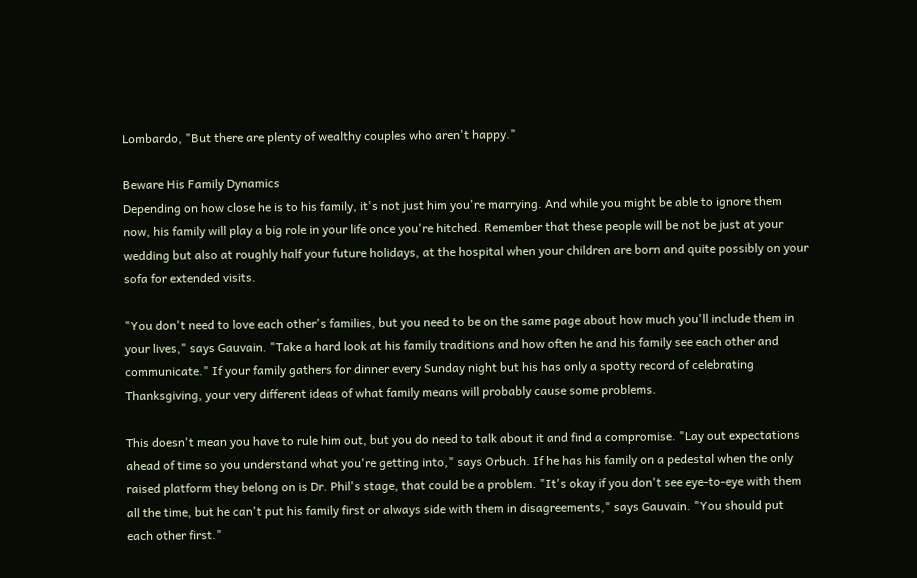Lombardo, "But there are plenty of wealthy couples who aren't happy."

Beware His Family Dynamics
Depending on how close he is to his family, it's not just him you're marrying. And while you might be able to ignore them now, his family will play a big role in your life once you're hitched. Remember that these people will be not be just at your wedding but also at roughly half your future holidays, at the hospital when your children are born and quite possibly on your sofa for extended visits.

"You don't need to love each other's families, but you need to be on the same page about how much you'll include them in your lives," says Gauvain. "Take a hard look at his family traditions and how often he and his family see each other and communicate." If your family gathers for dinner every Sunday night but his has only a spotty record of celebrating Thanksgiving, your very different ideas of what family means will probably cause some problems.

This doesn't mean you have to rule him out, but you do need to talk about it and find a compromise. "Lay out expectations ahead of time so you understand what you're getting into," says Orbuch. If he has his family on a pedestal when the only raised platform they belong on is Dr. Phil's stage, that could be a problem. "It's okay if you don't see eye-to-eye with them all the time, but he can't put his family first or always side with them in disagreements," says Gauvain. "You should put each other first."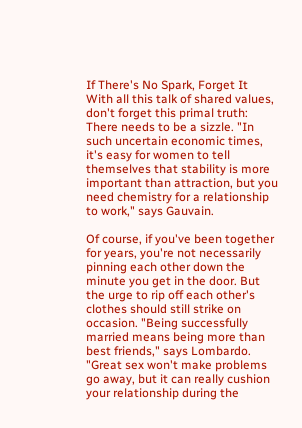If There's No Spark, Forget It
With all this talk of shared values, don't forget this primal truth: There needs to be a sizzle. "In such uncertain economic times, it's easy for women to tell themselves that stability is more important than attraction, but you need chemistry for a relationship to work," says Gauvain.

Of course, if you've been together for years, you're not necessarily pinning each other down the minute you get in the door. But the urge to rip off each other's clothes should still strike on occasion. "Being successfully married means being more than best friends," says Lombardo. "Great sex won't make problems go away, but it can really cushion your relationship during the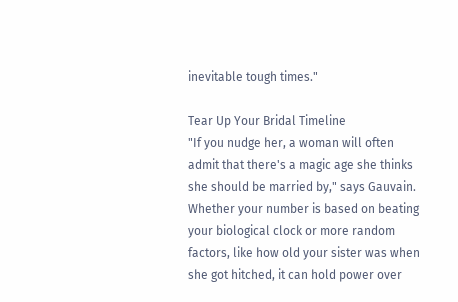inevitable tough times."

Tear Up Your Bridal Timeline
"If you nudge her, a woman will often admit that there's a magic age she thinks she should be married by," says Gauvain. Whether your number is based on beating your biological clock or more random factors, like how old your sister was when she got hitched, it can hold power over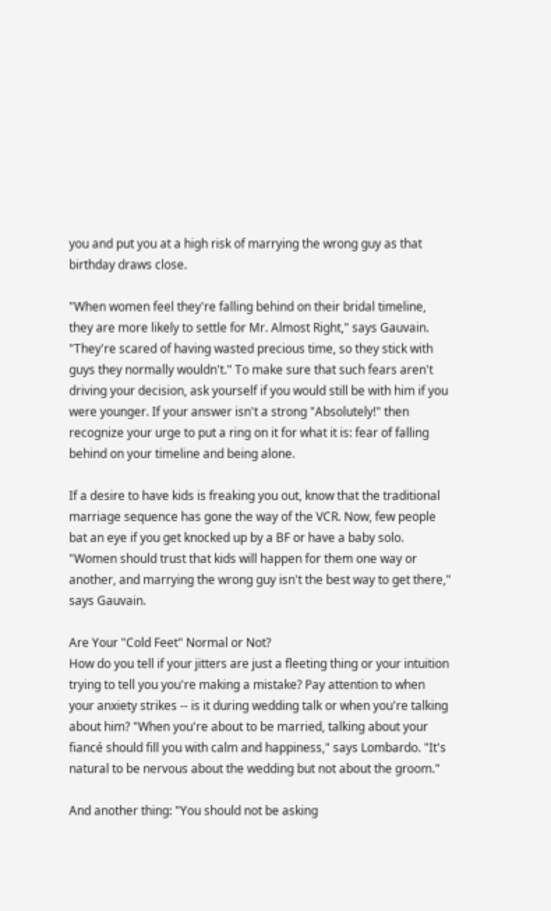you and put you at a high risk of marrying the wrong guy as that birthday draws close.

"When women feel they're falling behind on their bridal timeline, they are more likely to settle for Mr. Almost Right," says Gauvain. "They're scared of having wasted precious time, so they stick with guys they normally wouldn't." To make sure that such fears aren't driving your decision, ask yourself if you would still be with him if you were younger. If your answer isn't a strong "Absolutely!" then recognize your urge to put a ring on it for what it is: fear of falling behind on your timeline and being alone.

If a desire to have kids is freaking you out, know that the traditional marriage sequence has gone the way of the VCR. Now, few people bat an eye if you get knocked up by a BF or have a baby solo. "Women should trust that kids will happen for them one way or another, and marrying the wrong guy isn't the best way to get there," says Gauvain.

Are Your "Cold Feet" Normal or Not?
How do you tell if your jitters are just a fleeting thing or your intuition trying to tell you you're making a mistake? Pay attention to when your anxiety strikes -- is it during wedding talk or when you're talking about him? "When you're about to be married, talking about your fiancé should fill you with calm and happiness," says Lombardo. "It's natural to be nervous about the wedding but not about the groom."

And another thing: "You should not be asking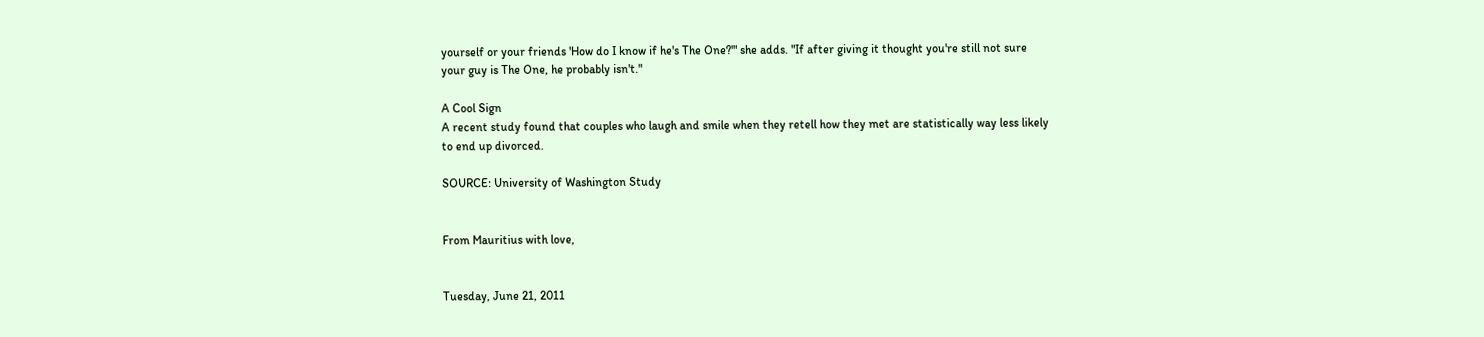yourself or your friends 'How do I know if he's The One?'" she adds. "If after giving it thought you're still not sure your guy is The One, he probably isn't."

A Cool Sign
A recent study found that couples who laugh and smile when they retell how they met are statistically way less likely to end up divorced.

SOURCE: University of Washington Study


From Mauritius with love,


Tuesday, June 21, 2011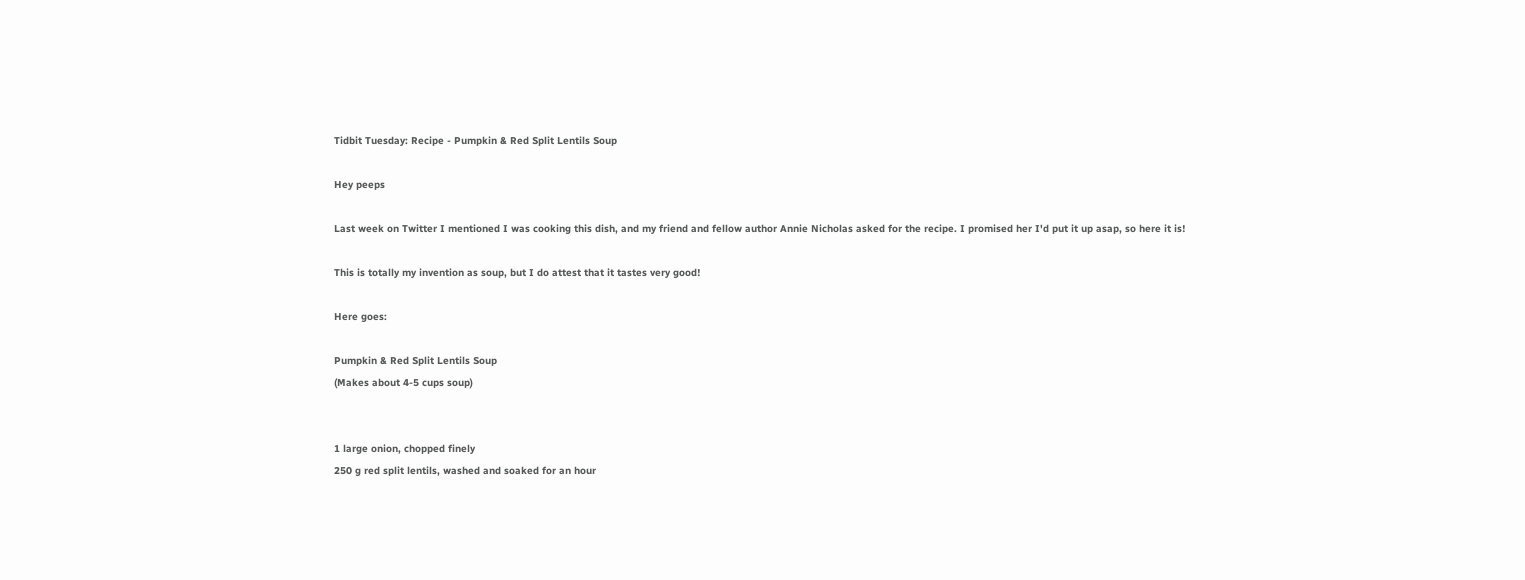Tidbit Tuesday: Recipe - Pumpkin & Red Split Lentils Soup

Hey peeps

Last week on Twitter I mentioned I was cooking this dish, and my friend and fellow author Annie Nicholas asked for the recipe. I promised her I'd put it up asap, so here it is!

This is totally my invention as soup, but I do attest that it tastes very good!

Here goes:

Pumpkin & Red Split Lentils Soup
(Makes about 4-5 cups soup)


1 large onion, chopped finely
250 g red split lentils, washed and soaked for an hour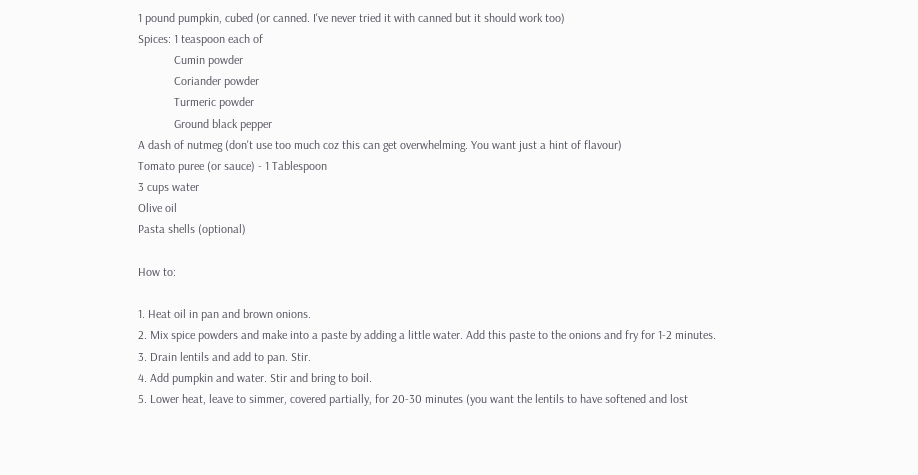1 pound pumpkin, cubed (or canned. I've never tried it with canned but it should work too)
Spices: 1 teaspoon each of
            Cumin powder
            Coriander powder
            Turmeric powder
            Ground black pepper
A dash of nutmeg (don't use too much coz this can get overwhelming. You want just a hint of flavour)
Tomato puree (or sauce) - 1 Tablespoon
3 cups water
Olive oil
Pasta shells (optional)

How to:

1. Heat oil in pan and brown onions.
2. Mix spice powders and make into a paste by adding a little water. Add this paste to the onions and fry for 1-2 minutes.
3. Drain lentils and add to pan. Stir.
4. Add pumpkin and water. Stir and bring to boil.
5. Lower heat, leave to simmer, covered partially, for 20-30 minutes (you want the lentils to have softened and lost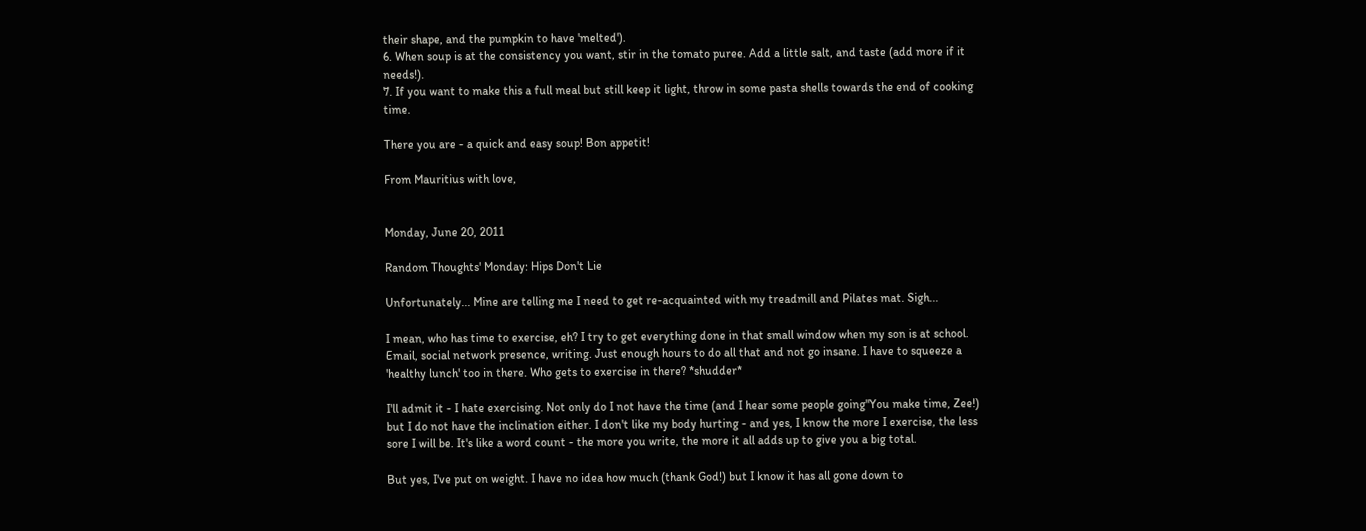their shape, and the pumpkin to have 'melted').
6. When soup is at the consistency you want, stir in the tomato puree. Add a little salt, and taste (add more if it needs!).
7. If you want to make this a full meal but still keep it light, throw in some pasta shells towards the end of cooking time.

There you are - a quick and easy soup! Bon appetit!

From Mauritius with love,


Monday, June 20, 2011

Random Thoughts' Monday: Hips Don't Lie

Unfortunately... Mine are telling me I need to get re-acquainted with my treadmill and Pilates mat. Sigh...

I mean, who has time to exercise, eh? I try to get everything done in that small window when my son is at school. Email, social network presence, writing. Just enough hours to do all that and not go insane. I have to squeeze a 'healthy lunch' too in there. Who gets to exercise in there? *shudder*

I'll admit it - I hate exercising. Not only do I not have the time (and I hear some people going"You make time, Zee!) but I do not have the inclination either. I don't like my body hurting - and yes, I know the more I exercise, the less sore I will be. It's like a word count - the more you write, the more it all adds up to give you a big total.

But yes, I've put on weight. I have no idea how much (thank God!) but I know it has all gone down to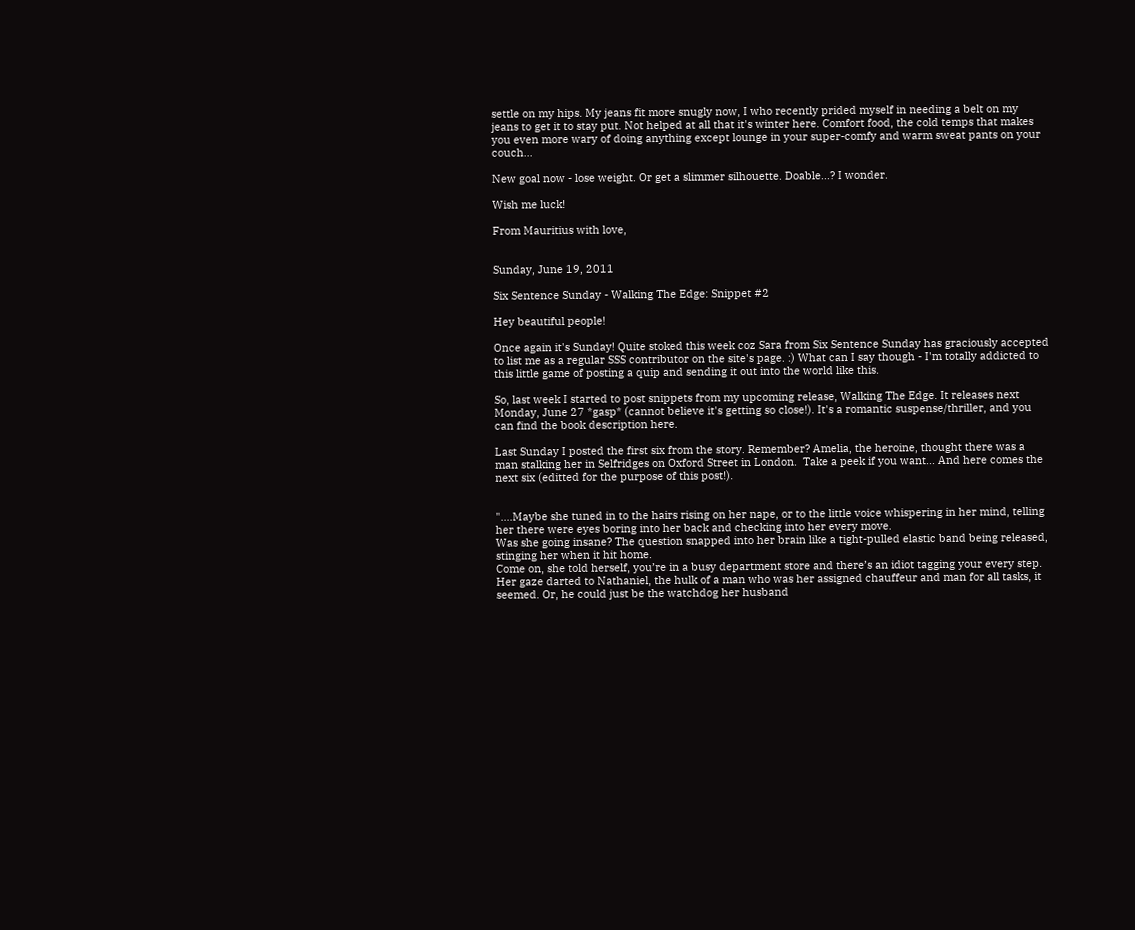settle on my hips. My jeans fit more snugly now, I who recently prided myself in needing a belt on my jeans to get it to stay put. Not helped at all that it's winter here. Comfort food, the cold temps that makes you even more wary of doing anything except lounge in your super-comfy and warm sweat pants on your couch...

New goal now - lose weight. Or get a slimmer silhouette. Doable...? I wonder.

Wish me luck!

From Mauritius with love,


Sunday, June 19, 2011

Six Sentence Sunday - Walking The Edge: Snippet #2

Hey beautiful people!

Once again it's Sunday! Quite stoked this week coz Sara from Six Sentence Sunday has graciously accepted to list me as a regular SSS contributor on the site's page. :) What can I say though - I'm totally addicted to this little game of posting a quip and sending it out into the world like this.

So, last week I started to post snippets from my upcoming release, Walking The Edge. It releases next Monday, June 27 *gasp* (cannot believe it's getting so close!). It's a romantic suspense/thriller, and you can find the book description here.

Last Sunday I posted the first six from the story. Remember? Amelia, the heroine, thought there was a man stalking her in Selfridges on Oxford Street in London.  Take a peek if you want... And here comes the next six (editted for the purpose of this post!).


"....Maybe she tuned in to the hairs rising on her nape, or to the little voice whispering in her mind, telling her there were eyes boring into her back and checking into her every move.
Was she going insane? The question snapped into her brain like a tight-pulled elastic band being released, stinging her when it hit home.
Come on, she told herself, you’re in a busy department store and there’s an idiot tagging your every step.
Her gaze darted to Nathaniel, the hulk of a man who was her assigned chauffeur and man for all tasks, it seemed. Or, he could just be the watchdog her husband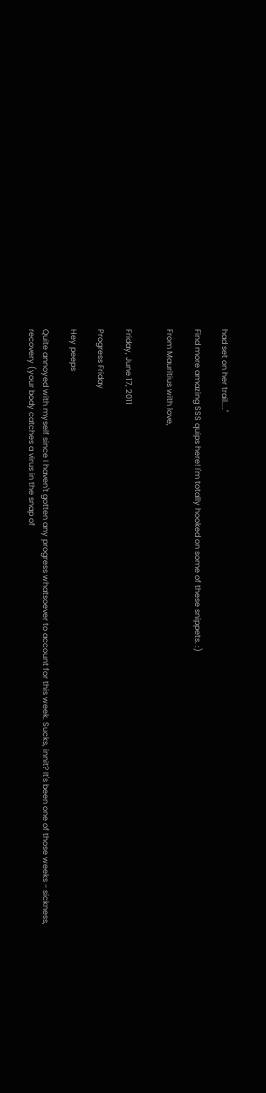had set on her trail...."

Find more amazing SSS quips here! I'm totally hooked on some of these snippets. :)

From Mauritius with love,


Friday, June 17, 2011

Progress Friday

Hey peeps

Quite annoyed with myself since I haven't gotten any progress whatsoever to account for this week. Sucks, innit? It's been one of those weeks - sickness, recovery (your body catches a virus in the snap of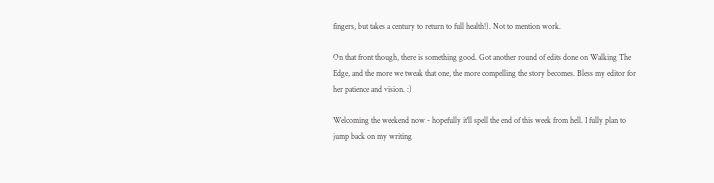fingers, but takes a century to return to full health!). Not to mention work.

On that front though, there is something good. Got another round of edits done on Walking The Edge, and the more we tweak that one, the more compelling the story becomes. Bless my editor for her patience and vision. :)

Welcoming the weekend now - hopefully it'll spell the end of this week from hell. I fully plan to jump back on my writing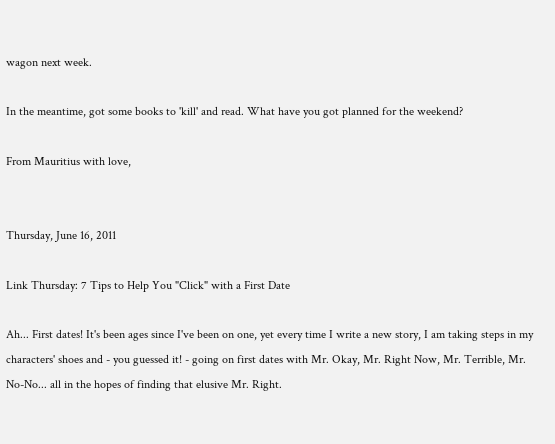wagon next week.

In the meantime, got some books to 'kill' and read. What have you got planned for the weekend?

From Mauritius with love,


Thursday, June 16, 2011

Link Thursday: 7 Tips to Help You "Click" with a First Date

Ah... First dates! It's been ages since I've been on one, yet every time I write a new story, I am taking steps in my characters' shoes and - you guessed it! - going on first dates with Mr. Okay, Mr. Right Now, Mr. Terrible, Mr. No-No... all in the hopes of finding that elusive Mr. Right.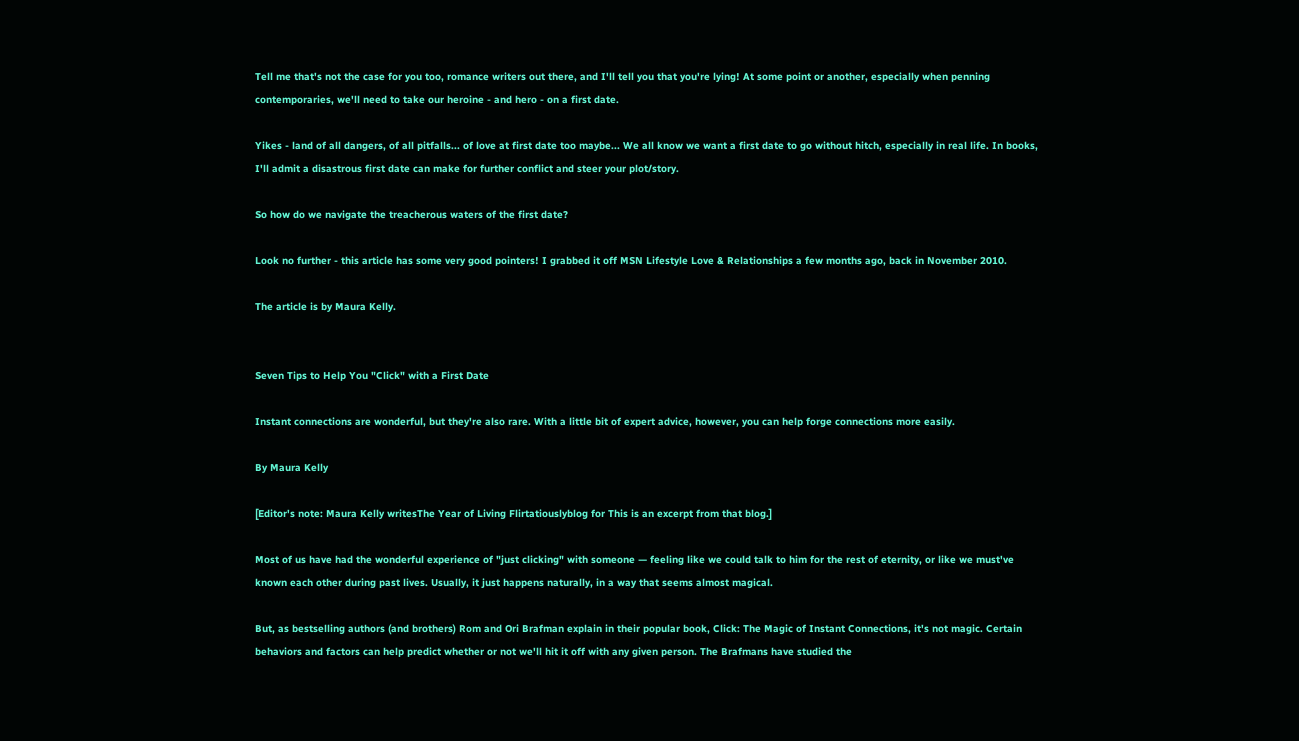Tell me that's not the case for you too, romance writers out there, and I'll tell you that you're lying! At some point or another, especially when penning contemporaries, we'll need to take our heroine - and hero - on a first date.

Yikes - land of all dangers, of all pitfalls... of love at first date too maybe... We all know we want a first date to go without hitch, especially in real life. In books, I'll admit a disastrous first date can make for further conflict and steer your plot/story.

So how do we navigate the treacherous waters of the first date?

Look no further - this article has some very good pointers! I grabbed it off MSN Lifestyle Love & Relationships a few months ago, back in November 2010.

The article is by Maura Kelly.


Seven Tips to Help You "Click" with a First Date

Instant connections are wonderful, but they're also rare. With a little bit of expert advice, however, you can help forge connections more easily.

By Maura Kelly

[Editor's note: Maura Kelly writesThe Year of Living Flirtatiouslyblog for This is an excerpt from that blog.]

Most of us have had the wonderful experience of "just clicking" with someone — feeling like we could talk to him for the rest of eternity, or like we must've known each other during past lives. Usually, it just happens naturally, in a way that seems almost magical.

But, as bestselling authors (and brothers) Rom and Ori Brafman explain in their popular book, Click: The Magic of Instant Connections, it's not magic. Certain behaviors and factors can help predict whether or not we'll hit it off with any given person. The Brafmans have studied the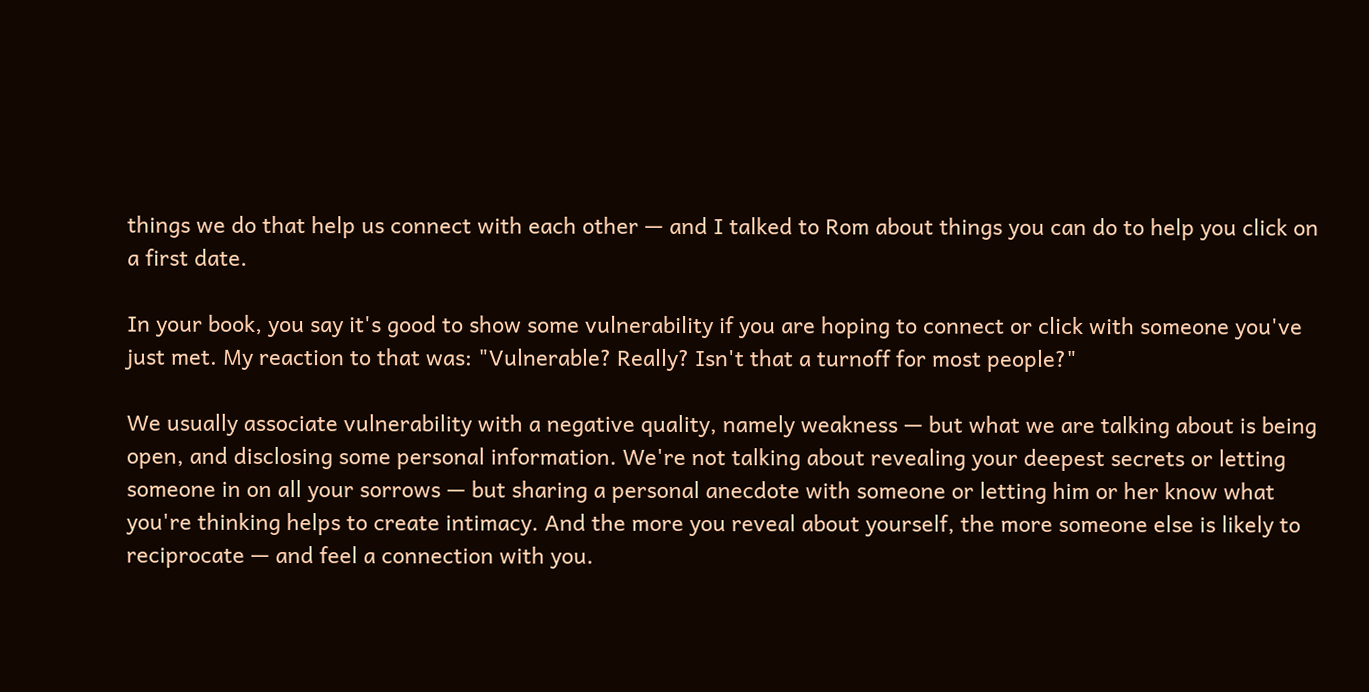things we do that help us connect with each other — and I talked to Rom about things you can do to help you click on a first date.

In your book, you say it's good to show some vulnerability if you are hoping to connect or click with someone you've just met. My reaction to that was: "Vulnerable? Really? Isn't that a turnoff for most people?"

We usually associate vulnerability with a negative quality, namely weakness — but what we are talking about is being open, and disclosing some personal information. We're not talking about revealing your deepest secrets or letting someone in on all your sorrows — but sharing a personal anecdote with someone or letting him or her know what you're thinking helps to create intimacy. And the more you reveal about yourself, the more someone else is likely to reciprocate — and feel a connection with you.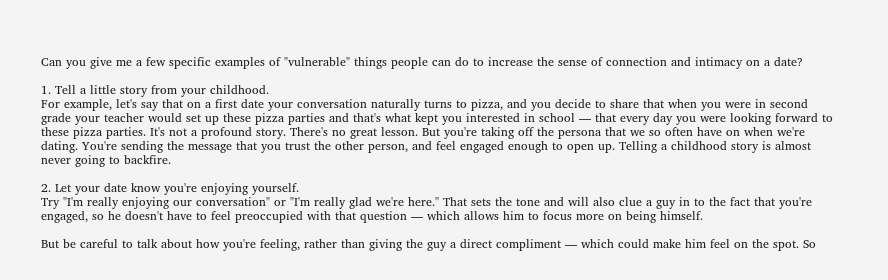Can you give me a few specific examples of "vulnerable" things people can do to increase the sense of connection and intimacy on a date?

1. Tell a little story from your childhood.
For example, let's say that on a first date your conversation naturally turns to pizza, and you decide to share that when you were in second grade your teacher would set up these pizza parties and that's what kept you interested in school — that every day you were looking forward to these pizza parties. It's not a profound story. There's no great lesson. But you're taking off the persona that we so often have on when we're dating. You're sending the message that you trust the other person, and feel engaged enough to open up. Telling a childhood story is almost never going to backfire.

2. Let your date know you're enjoying yourself.
Try "I'm really enjoying our conversation" or "I'm really glad we're here." That sets the tone and will also clue a guy in to the fact that you're engaged, so he doesn't have to feel preoccupied with that question — which allows him to focus more on being himself.

But be careful to talk about how you're feeling, rather than giving the guy a direct compliment — which could make him feel on the spot. So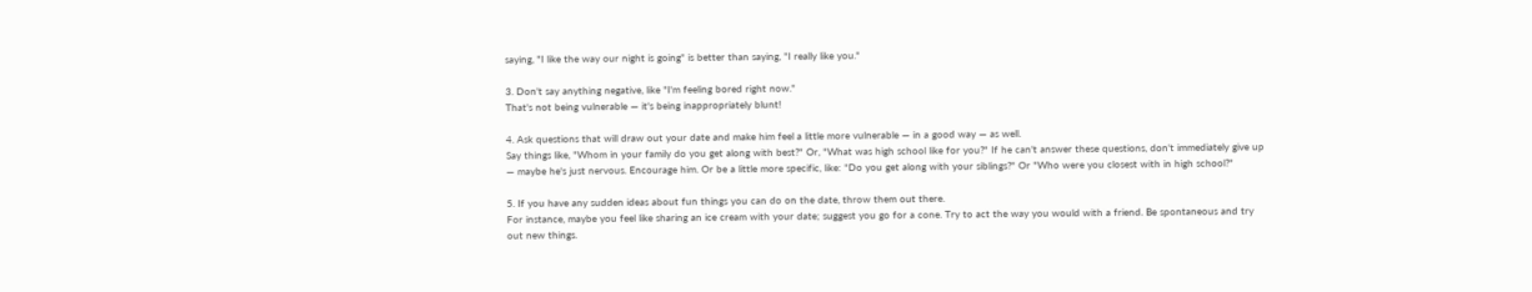saying, "I like the way our night is going" is better than saying, "I really like you."

3. Don't say anything negative, like "I'm feeling bored right now."
That's not being vulnerable — it's being inappropriately blunt!

4. Ask questions that will draw out your date and make him feel a little more vulnerable — in a good way — as well.
Say things like, "Whom in your family do you get along with best?" Or, "What was high school like for you?" If he can't answer these questions, don't immediately give up — maybe he's just nervous. Encourage him. Or be a little more specific, like: "Do you get along with your siblings?" Or "Who were you closest with in high school?"

5. If you have any sudden ideas about fun things you can do on the date, throw them out there.
For instance, maybe you feel like sharing an ice cream with your date; suggest you go for a cone. Try to act the way you would with a friend. Be spontaneous and try out new things.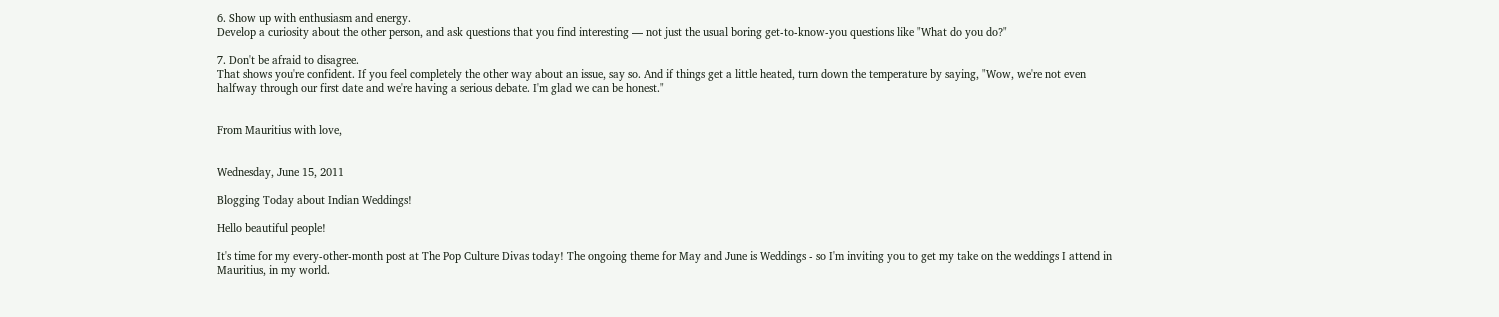6. Show up with enthusiasm and energy.
Develop a curiosity about the other person, and ask questions that you find interesting — not just the usual boring get-to-know-you questions like "What do you do?"

7. Don't be afraid to disagree.
That shows you're confident. If you feel completely the other way about an issue, say so. And if things get a little heated, turn down the temperature by saying, "Wow, we're not even halfway through our first date and we're having a serious debate. I'm glad we can be honest."


From Mauritius with love,


Wednesday, June 15, 2011

Blogging Today about Indian Weddings!

Hello beautiful people!

It's time for my every-other-month post at The Pop Culture Divas today! The ongoing theme for May and June is Weddings - so I'm inviting you to get my take on the weddings I attend in Mauritius, in my world.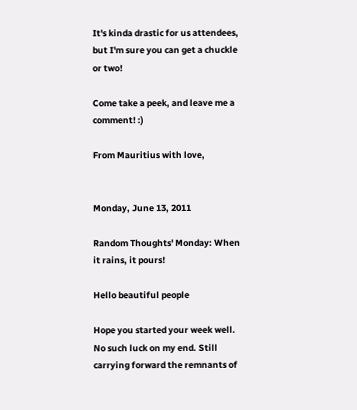It's kinda drastic for us attendees, but I'm sure you can get a chuckle or two!

Come take a peek, and leave me a comment! :)

From Mauritius with love,


Monday, June 13, 2011

Random Thoughts' Monday: When it rains, it pours!

Hello beautiful people

Hope you started your week well. No such luck on my end. Still carrying forward the remnants of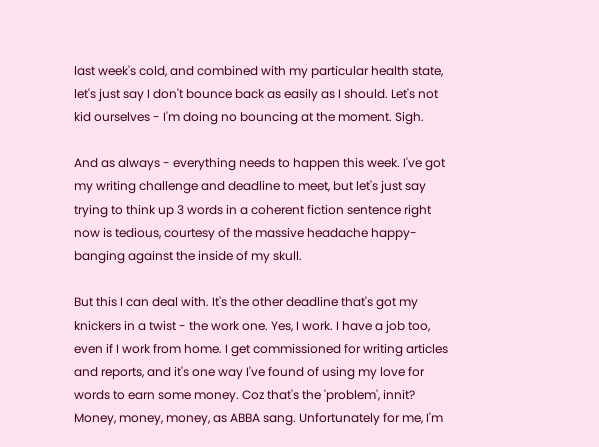last week's cold, and combined with my particular health state, let's just say I don't bounce back as easily as I should. Let's not kid ourselves - I'm doing no bouncing at the moment. Sigh.

And as always - everything needs to happen this week. I've got my writing challenge and deadline to meet, but let's just say trying to think up 3 words in a coherent fiction sentence right now is tedious, courtesy of the massive headache happy-banging against the inside of my skull.

But this I can deal with. It's the other deadline that's got my knickers in a twist - the work one. Yes, I work. I have a job too, even if I work from home. I get commissioned for writing articles and reports, and it's one way I've found of using my love for words to earn some money. Coz that's the 'problem', innit? Money, money, money, as ABBA sang. Unfortunately for me, I'm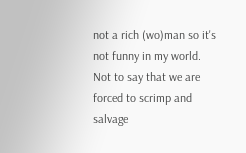not a rich (wo)man so it's not funny in my world. Not to say that we are forced to scrimp and salvage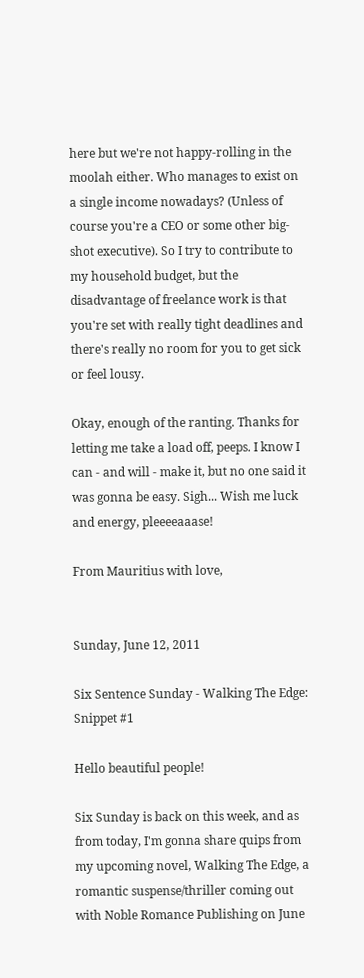here but we're not happy-rolling in the moolah either. Who manages to exist on a single income nowadays? (Unless of course you're a CEO or some other big-shot executive). So I try to contribute to my household budget, but the disadvantage of freelance work is that you're set with really tight deadlines and there's really no room for you to get sick or feel lousy.

Okay, enough of the ranting. Thanks for letting me take a load off, peeps. I know I can - and will - make it, but no one said it was gonna be easy. Sigh... Wish me luck and energy, pleeeeaaase!

From Mauritius with love,


Sunday, June 12, 2011

Six Sentence Sunday - Walking The Edge: Snippet #1

Hello beautiful people!

Six Sunday is back on this week, and as from today, I'm gonna share quips from my upcoming novel, Walking The Edge, a romantic suspense/thriller coming out with Noble Romance Publishing on June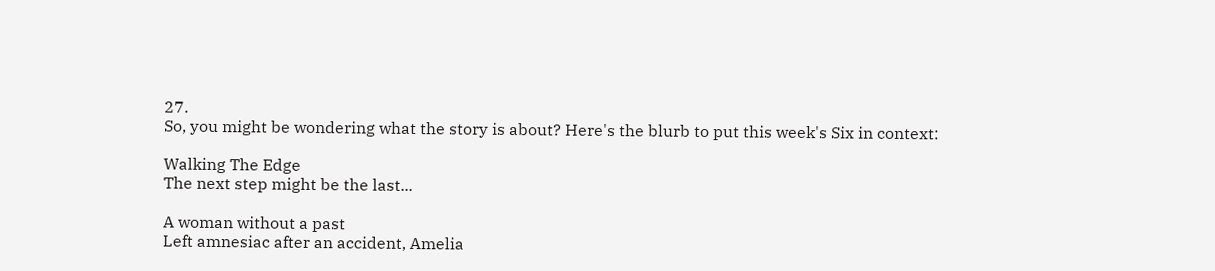27.
So, you might be wondering what the story is about? Here's the blurb to put this week's Six in context:

Walking The Edge
The next step might be the last...

A woman without a past
Left amnesiac after an accident, Amelia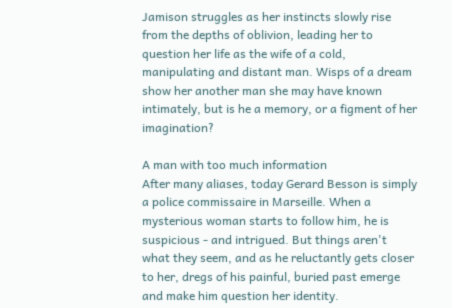Jamison struggles as her instincts slowly rise from the depths of oblivion, leading her to question her life as the wife of a cold, manipulating and distant man. Wisps of a dream show her another man she may have known intimately, but is he a memory, or a figment of her imagination?

A man with too much information
After many aliases, today Gerard Besson is simply a police commissaire in Marseille. When a mysterious woman starts to follow him, he is suspicious - and intrigued. But things aren't what they seem, and as he reluctantly gets closer to her, dregs of his painful, buried past emerge and make him question her identity.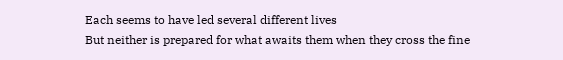Each seems to have led several different lives
But neither is prepared for what awaits them when they cross the fine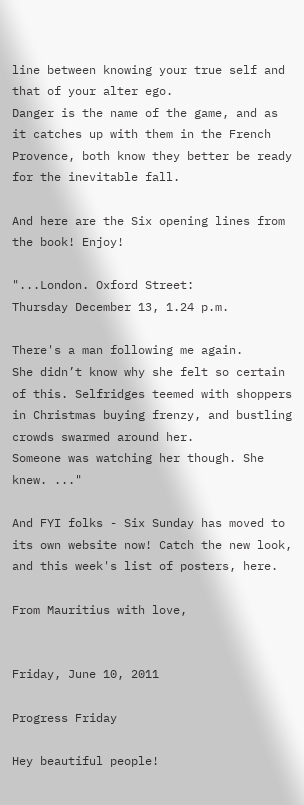line between knowing your true self and that of your alter ego.
Danger is the name of the game, and as it catches up with them in the French Provence, both know they better be ready for the inevitable fall.

And here are the Six opening lines from the book! Enjoy!

"...London. Oxford Street:
Thursday December 13, 1.24 p.m.

There's a man following me again.
She didn’t know why she felt so certain of this. Selfridges teemed with shoppers in Christmas buying frenzy, and bustling crowds swarmed around her.
Someone was watching her though. She knew. ..."

And FYI folks - Six Sunday has moved to its own website now! Catch the new look, and this week's list of posters, here.

From Mauritius with love,


Friday, June 10, 2011

Progress Friday

Hey beautiful people!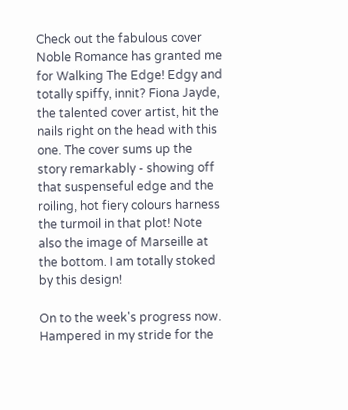Check out the fabulous cover Noble Romance has granted me for Walking The Edge! Edgy and totally spiffy, innit? Fiona Jayde, the talented cover artist, hit the nails right on the head with this one. The cover sums up the story remarkably - showing off that suspenseful edge and the roiling, hot fiery colours harness the turmoil in that plot! Note also the image of Marseille at the bottom. I am totally stoked by this design!

On to the week's progress now. Hampered in my stride for the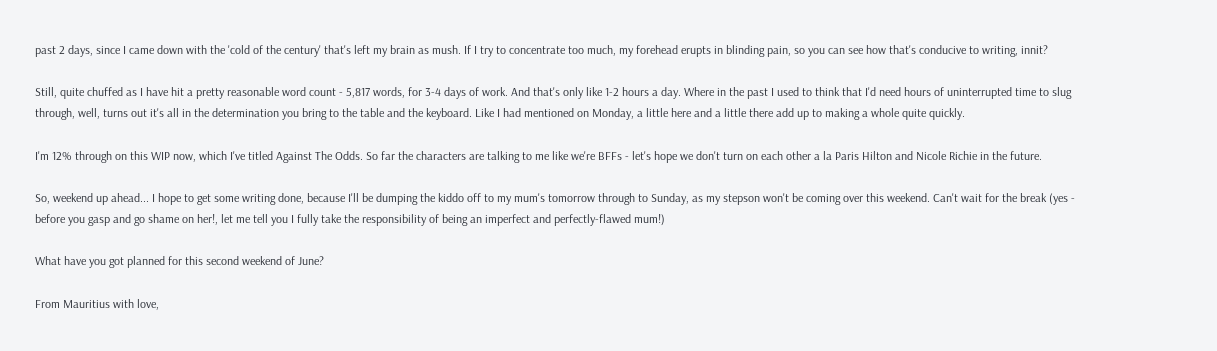past 2 days, since I came down with the 'cold of the century' that's left my brain as mush. If I try to concentrate too much, my forehead erupts in blinding pain, so you can see how that's conducive to writing, innit?

Still, quite chuffed as I have hit a pretty reasonable word count - 5,817 words, for 3-4 days of work. And that's only like 1-2 hours a day. Where in the past I used to think that I'd need hours of uninterrupted time to slug through, well, turns out it's all in the determination you bring to the table and the keyboard. Like I had mentioned on Monday, a little here and a little there add up to making a whole quite quickly.

I'm 12% through on this WIP now, which I've titled Against The Odds. So far the characters are talking to me like we're BFFs - let's hope we don't turn on each other a la Paris Hilton and Nicole Richie in the future.

So, weekend up ahead... I hope to get some writing done, because I'll be dumping the kiddo off to my mum's tomorrow through to Sunday, as my stepson won't be coming over this weekend. Can't wait for the break (yes - before you gasp and go shame on her!, let me tell you I fully take the responsibility of being an imperfect and perfectly-flawed mum!)

What have you got planned for this second weekend of June?

From Mauritius with love,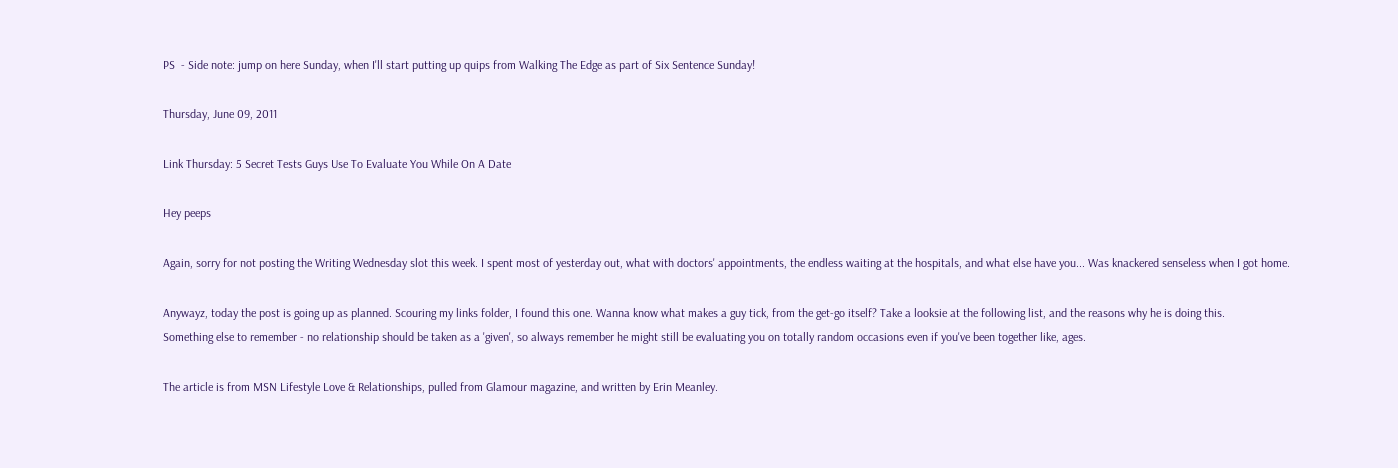PS  - Side note: jump on here Sunday, when I'll start putting up quips from Walking The Edge as part of Six Sentence Sunday!

Thursday, June 09, 2011

Link Thursday: 5 Secret Tests Guys Use To Evaluate You While On A Date

Hey peeps

Again, sorry for not posting the Writing Wednesday slot this week. I spent most of yesterday out, what with doctors' appointments, the endless waiting at the hospitals, and what else have you... Was knackered senseless when I got home.

Anywayz, today the post is going up as planned. Scouring my links folder, I found this one. Wanna know what makes a guy tick, from the get-go itself? Take a looksie at the following list, and the reasons why he is doing this.
Something else to remember - no relationship should be taken as a 'given', so always remember he might still be evaluating you on totally random occasions even if you've been together like, ages.

The article is from MSN Lifestyle Love & Relationships, pulled from Glamour magazine, and written by Erin Meanley.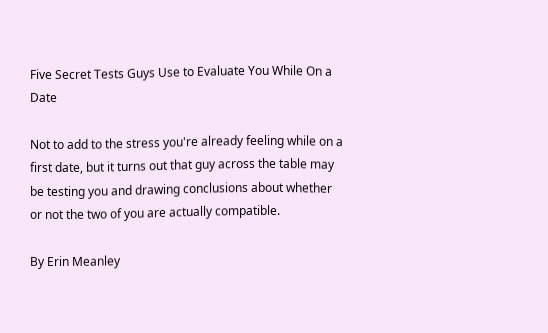Five Secret Tests Guys Use to Evaluate You While On a Date

Not to add to the stress you're already feeling while on a first date, but it turns out that guy across the table may be testing you and drawing conclusions about whether or not the two of you are actually compatible.

By Erin Meanley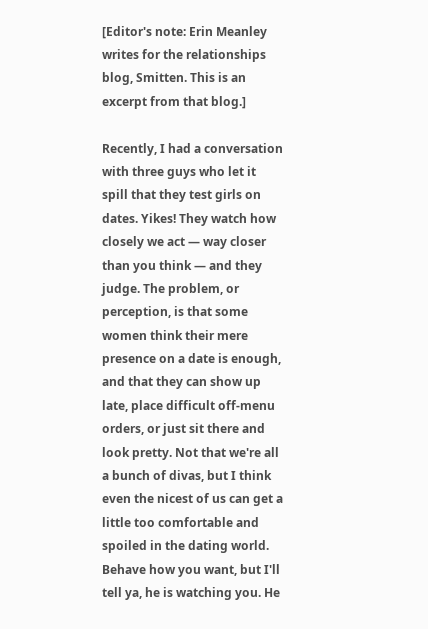[Editor's note: Erin Meanley writes for the relationships blog, Smitten. This is an excerpt from that blog.]

Recently, I had a conversation with three guys who let it spill that they test girls on dates. Yikes! They watch how closely we act — way closer than you think — and they judge. The problem, or perception, is that some women think their mere presence on a date is enough, and that they can show up late, place difficult off-menu orders, or just sit there and look pretty. Not that we're all a bunch of divas, but I think even the nicest of us can get a little too comfortable and spoiled in the dating world. Behave how you want, but I'll tell ya, he is watching you. He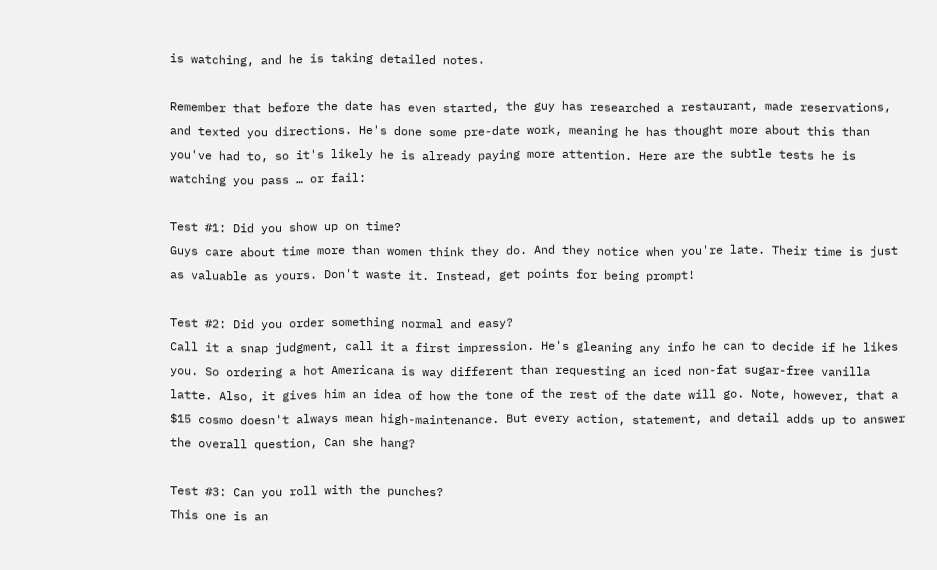is watching, and he is taking detailed notes.

Remember that before the date has even started, the guy has researched a restaurant, made reservations, and texted you directions. He's done some pre-date work, meaning he has thought more about this than you've had to, so it's likely he is already paying more attention. Here are the subtle tests he is watching you pass … or fail:

Test #1: Did you show up on time?
Guys care about time more than women think they do. And they notice when you're late. Their time is just as valuable as yours. Don't waste it. Instead, get points for being prompt!

Test #2: Did you order something normal and easy?
Call it a snap judgment, call it a first impression. He's gleaning any info he can to decide if he likes you. So ordering a hot Americana is way different than requesting an iced non-fat sugar-free vanilla latte. Also, it gives him an idea of how the tone of the rest of the date will go. Note, however, that a $15 cosmo doesn't always mean high-maintenance. But every action, statement, and detail adds up to answer the overall question, Can she hang?

Test #3: Can you roll with the punches?
This one is an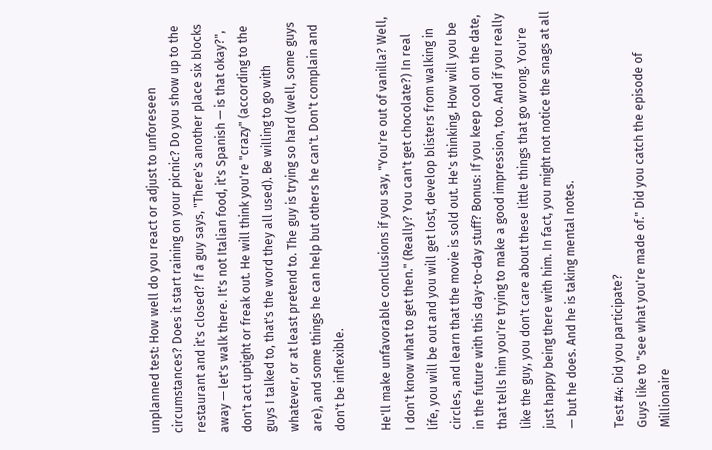unplanned test: How well do you react or adjust to unforeseen circumstances? Does it start raining on your picnic? Do you show up to the restaurant and it's closed? If a guy says, "There's another place six blocks away — let's walk there. It's not Italian food, it's Spanish — is that okay?", don't act uptight or freak out. He will think you're "crazy" (according to the guys I talked to, that's the word they all used). Be willing to go with whatever, or at least pretend to. The guy is trying so hard (well, some guys are), and some things he can help but others he can't. Don't complain and don't be inflexible.

He'll make unfavorable conclusions if you say, "You're out of vanilla? Well, I don't know what to get then." (Really? You can't get chocolate?) In real life, you will be out and you will get lost, develop blisters from walking in circles, and learn that the movie is sold out. He's thinking, How will you be in the future with this day-to-day stuff? Bonus: If you keep cool on the date, that tells him you're trying to make a good impression, too. And if you really like the guy, you don't care about these little things that go wrong. You're just happy being there with him. In fact, you might not notice the snags at all — but he does. And he is taking mental notes.

Test #4: Did you participate?
Guys like to "see what you're made of." Did you catch the episode of Millionaire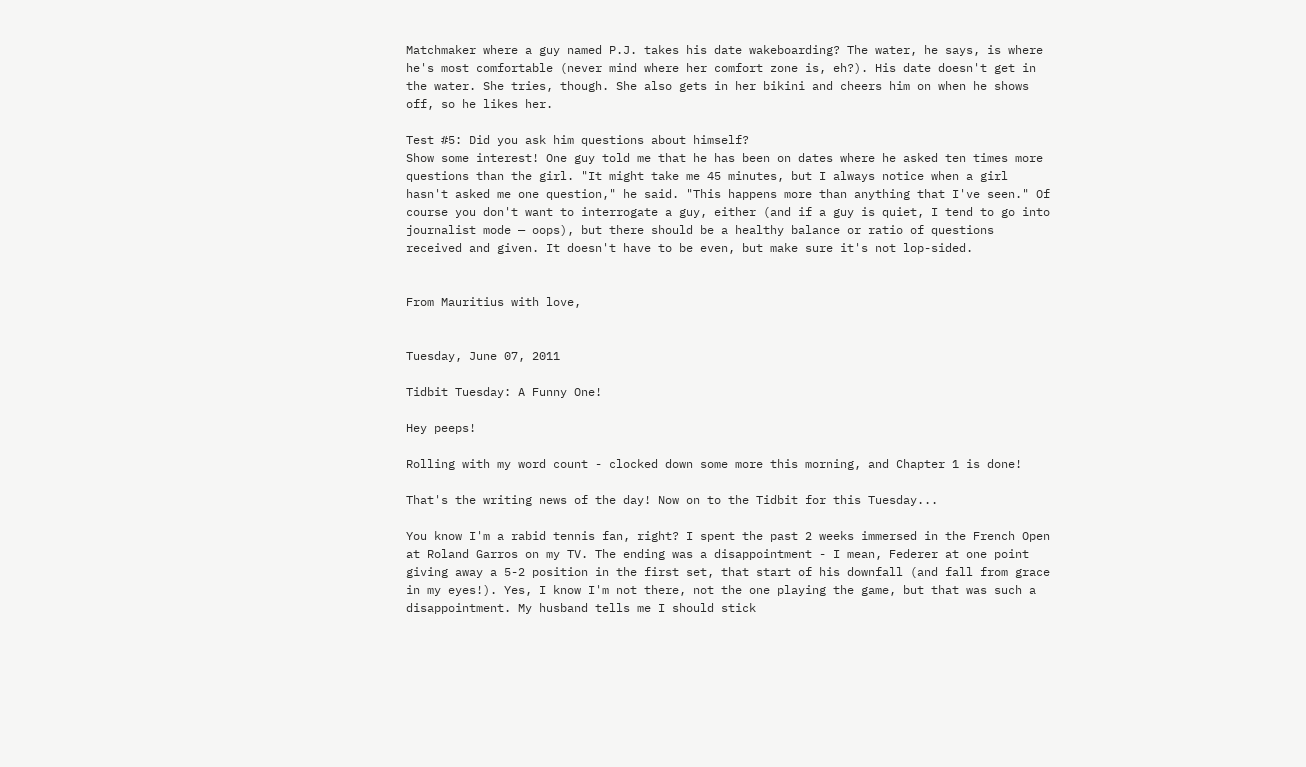Matchmaker where a guy named P.J. takes his date wakeboarding? The water, he says, is where he's most comfortable (never mind where her comfort zone is, eh?). His date doesn't get in the water. She tries, though. She also gets in her bikini and cheers him on when he shows off, so he likes her.

Test #5: Did you ask him questions about himself?
Show some interest! One guy told me that he has been on dates where he asked ten times more questions than the girl. "It might take me 45 minutes, but I always notice when a girl hasn't asked me one question," he said. "This happens more than anything that I've seen." Of course you don't want to interrogate a guy, either (and if a guy is quiet, I tend to go into journalist mode — oops), but there should be a healthy balance or ratio of questions received and given. It doesn't have to be even, but make sure it's not lop-sided.


From Mauritius with love,


Tuesday, June 07, 2011

Tidbit Tuesday: A Funny One!

Hey peeps!

Rolling with my word count - clocked down some more this morning, and Chapter 1 is done!

That's the writing news of the day! Now on to the Tidbit for this Tuesday...

You know I'm a rabid tennis fan, right? I spent the past 2 weeks immersed in the French Open at Roland Garros on my TV. The ending was a disappointment - I mean, Federer at one point giving away a 5-2 position in the first set, that start of his downfall (and fall from grace in my eyes!). Yes, I know I'm not there, not the one playing the game, but that was such a disappointment. My husband tells me I should stick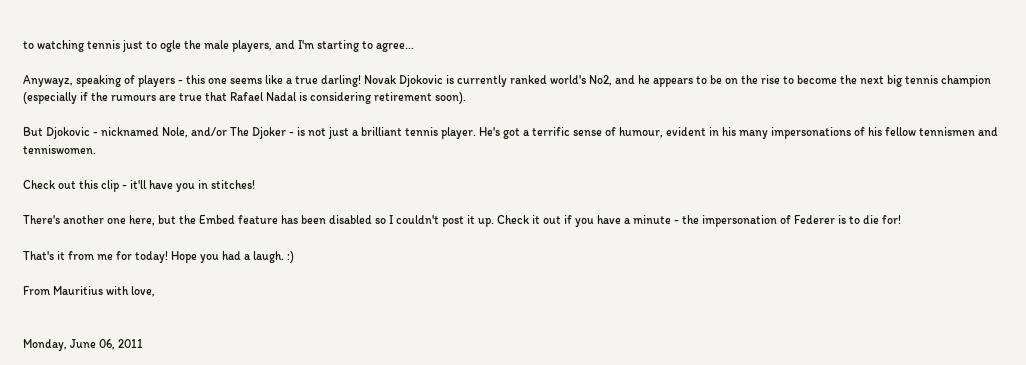to watching tennis just to ogle the male players, and I'm starting to agree...

Anywayz, speaking of players - this one seems like a true darling! Novak Djokovic is currently ranked world's No2, and he appears to be on the rise to become the next big tennis champion (especially if the rumours are true that Rafael Nadal is considering retirement soon).

But Djokovic - nicknamed Nole, and/or The Djoker - is not just a brilliant tennis player. He's got a terrific sense of humour, evident in his many impersonations of his fellow tennismen and tenniswomen.

Check out this clip - it'll have you in stitches!

There's another one here, but the Embed feature has been disabled so I couldn't post it up. Check it out if you have a minute - the impersonation of Federer is to die for!

That's it from me for today! Hope you had a laugh. :)

From Mauritius with love,


Monday, June 06, 2011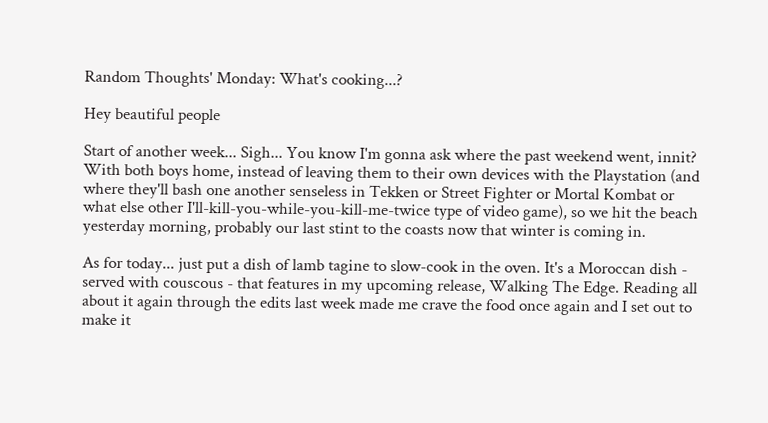Random Thoughts' Monday: What's cooking...?

Hey beautiful people

Start of another week... Sigh... You know I'm gonna ask where the past weekend went, innit? With both boys home, instead of leaving them to their own devices with the Playstation (and where they'll bash one another senseless in Tekken or Street Fighter or Mortal Kombat or what else other I'll-kill-you-while-you-kill-me-twice type of video game), so we hit the beach yesterday morning, probably our last stint to the coasts now that winter is coming in.

As for today... just put a dish of lamb tagine to slow-cook in the oven. It's a Moroccan dish - served with couscous - that features in my upcoming release, Walking The Edge. Reading all about it again through the edits last week made me crave the food once again and I set out to make it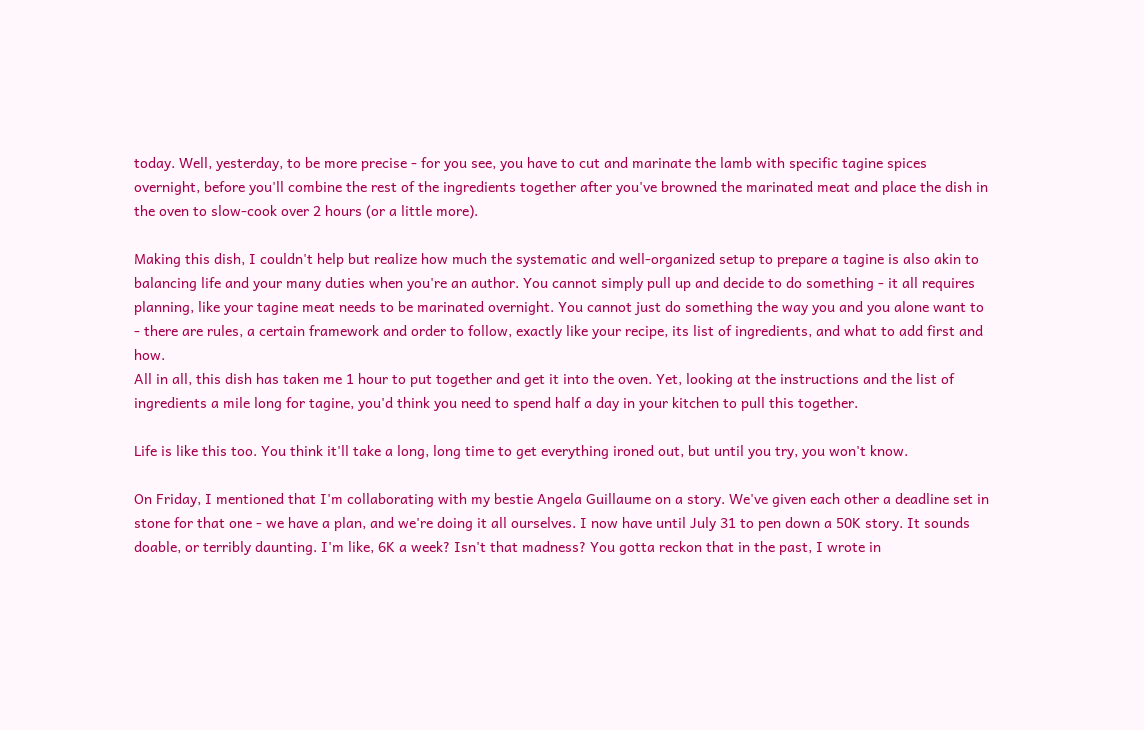today. Well, yesterday, to be more precise - for you see, you have to cut and marinate the lamb with specific tagine spices overnight, before you'll combine the rest of the ingredients together after you've browned the marinated meat and place the dish in the oven to slow-cook over 2 hours (or a little more).

Making this dish, I couldn't help but realize how much the systematic and well-organized setup to prepare a tagine is also akin to balancing life and your many duties when you're an author. You cannot simply pull up and decide to do something - it all requires planning, like your tagine meat needs to be marinated overnight. You cannot just do something the way you and you alone want to - there are rules, a certain framework and order to follow, exactly like your recipe, its list of ingredients, and what to add first and how.
All in all, this dish has taken me 1 hour to put together and get it into the oven. Yet, looking at the instructions and the list of ingredients a mile long for tagine, you'd think you need to spend half a day in your kitchen to pull this together.

Life is like this too. You think it'll take a long, long time to get everything ironed out, but until you try, you won't know.

On Friday, I mentioned that I'm collaborating with my bestie Angela Guillaume on a story. We've given each other a deadline set in stone for that one - we have a plan, and we're doing it all ourselves. I now have until July 31 to pen down a 50K story. It sounds doable, or terribly daunting. I'm like, 6K a week? Isn't that madness? You gotta reckon that in the past, I wrote in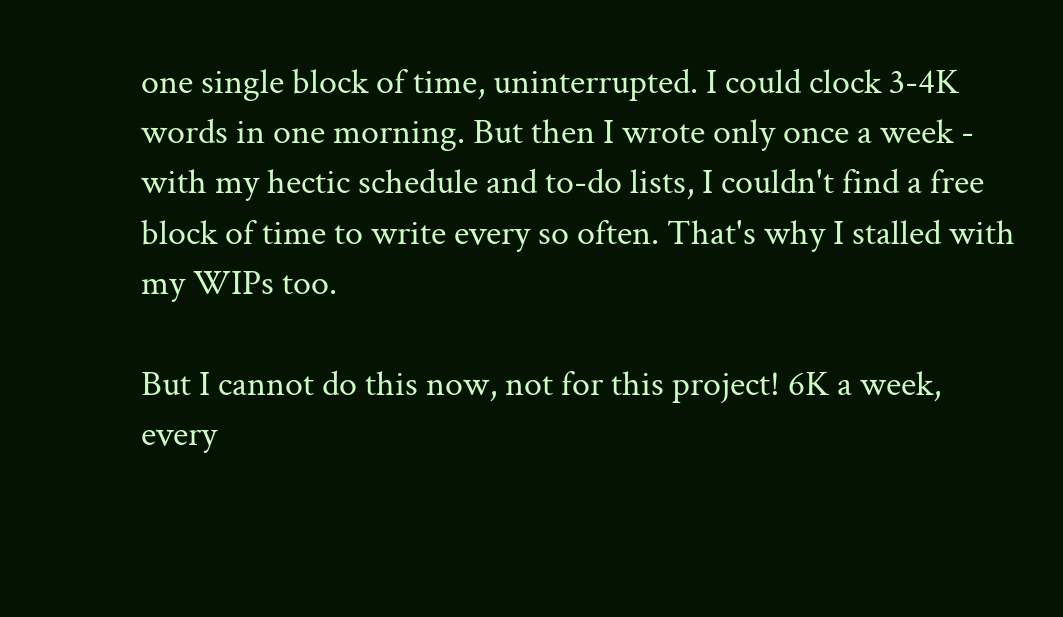one single block of time, uninterrupted. I could clock 3-4K words in one morning. But then I wrote only once a week - with my hectic schedule and to-do lists, I couldn't find a free block of time to write every so often. That's why I stalled with my WIPs too.

But I cannot do this now, not for this project! 6K a week, every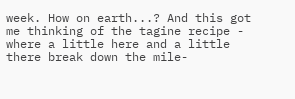week. How on earth...? And this got me thinking of the tagine recipe - where a little here and a little there break down the mile-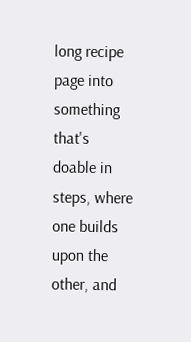long recipe page into something that's doable in steps, where one builds upon the other, and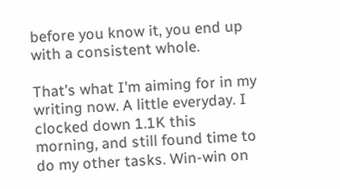before you know it, you end up with a consistent whole.

That's what I'm aiming for in my writing now. A little everyday. I clocked down 1.1K this morning, and still found time to do my other tasks. Win-win on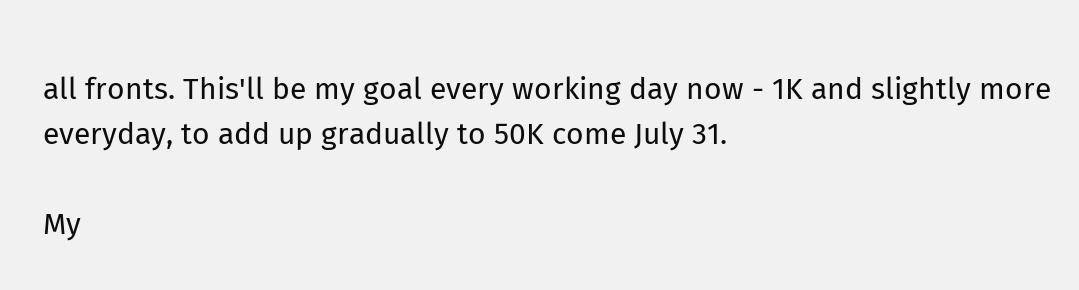all fronts. This'll be my goal every working day now - 1K and slightly more everyday, to add up gradually to 50K come July 31.

My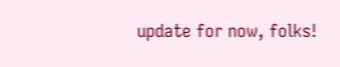update for now, folks!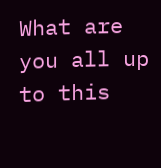What are you all up to this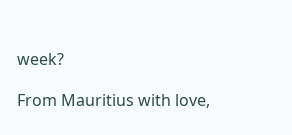week?

From Mauritius with love,